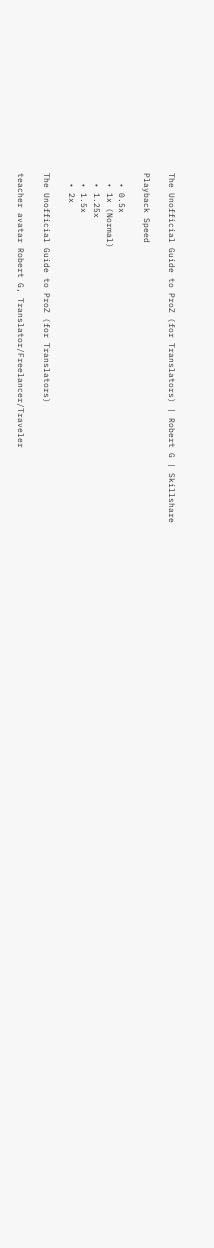The Unofficial Guide to ProZ (for Translators) | Robert G | Skillshare

Playback Speed

  • 0.5x
  • 1x (Normal)
  • 1.25x
  • 1.5x
  • 2x

The Unofficial Guide to ProZ (for Translators)

teacher avatar Robert G, Translator/Freelancer/Traveler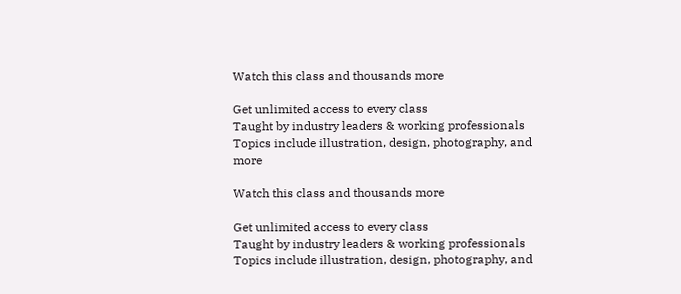Watch this class and thousands more

Get unlimited access to every class
Taught by industry leaders & working professionals
Topics include illustration, design, photography, and more

Watch this class and thousands more

Get unlimited access to every class
Taught by industry leaders & working professionals
Topics include illustration, design, photography, and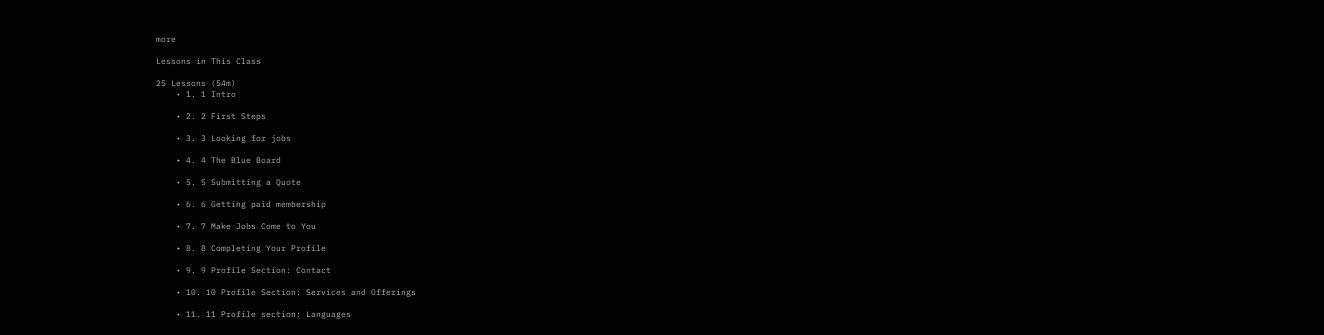more

Lessons in This Class

25 Lessons (54m)
    • 1. 1 Intro

    • 2. 2 First Steps

    • 3. 3 Looking for jobs

    • 4. 4 The Blue Board

    • 5. 5 Submitting a Quote

    • 6. 6 Getting paid membership

    • 7. 7 Make Jobs Come to You

    • 8. 8 Completing Your Profile

    • 9. 9 Profile Section: Contact

    • 10. 10 Profile Section: Services and Offerings

    • 11. 11 Profile section: Languages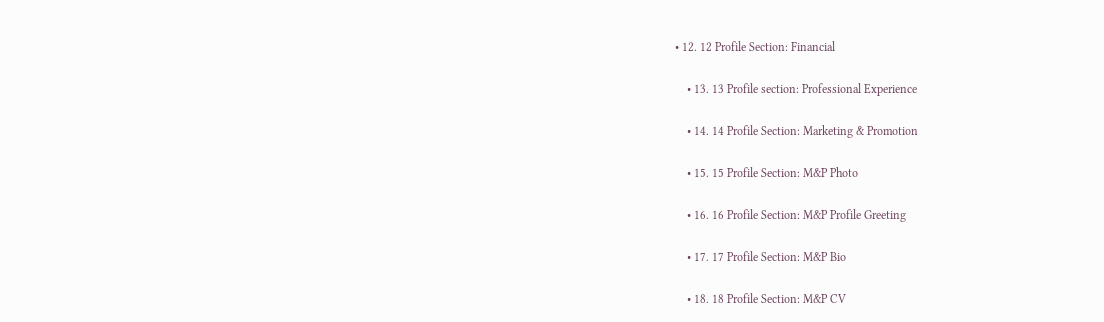• 12. 12 Profile Section: Financial

    • 13. 13 Profile section: Professional Experience

    • 14. 14 Profile Section: Marketing & Promotion

    • 15. 15 Profile Section: M&P Photo

    • 16. 16 Profile Section: M&P Profile Greeting

    • 17. 17 Profile Section: M&P Bio

    • 18. 18 Profile Section: M&P CV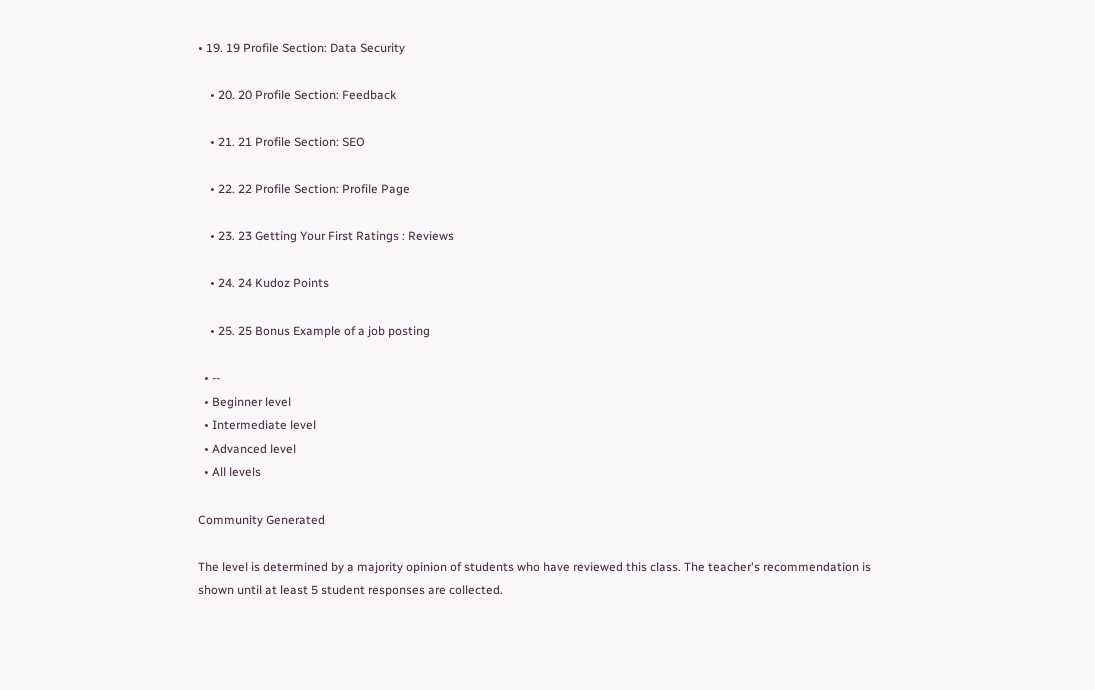• 19. 19 Profile Section: Data Security

    • 20. 20 Profile Section: Feedback

    • 21. 21 Profile Section: SEO

    • 22. 22 Profile Section: Profile Page

    • 23. 23 Getting Your First Ratings : Reviews

    • 24. 24 Kudoz Points

    • 25. 25 Bonus Example of a job posting

  • --
  • Beginner level
  • Intermediate level
  • Advanced level
  • All levels

Community Generated

The level is determined by a majority opinion of students who have reviewed this class. The teacher's recommendation is shown until at least 5 student responses are collected.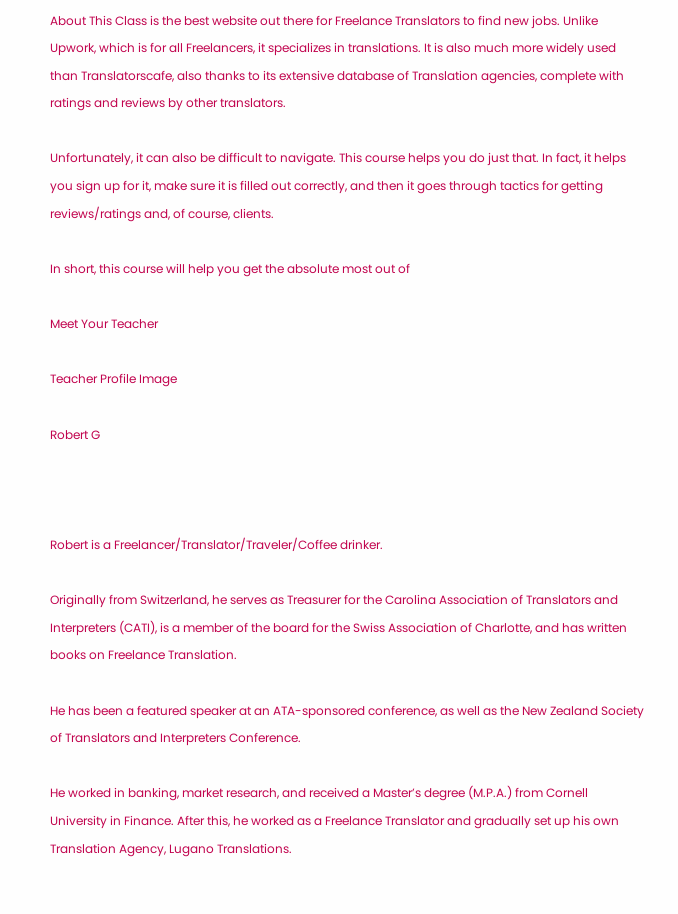About This Class is the best website out there for Freelance Translators to find new jobs. Unlike Upwork, which is for all Freelancers, it specializes in translations. It is also much more widely used than Translatorscafe, also thanks to its extensive database of Translation agencies, complete with ratings and reviews by other translators.

Unfortunately, it can also be difficult to navigate. This course helps you do just that. In fact, it helps you sign up for it, make sure it is filled out correctly, and then it goes through tactics for getting reviews/ratings and, of course, clients.

In short, this course will help you get the absolute most out of

Meet Your Teacher

Teacher Profile Image

Robert G



Robert is a Freelancer/Translator/Traveler/Coffee drinker.

Originally from Switzerland, he serves as Treasurer for the Carolina Association of Translators and Interpreters (CATI), is a member of the board for the Swiss Association of Charlotte, and has written books on Freelance Translation.

He has been a featured speaker at an ATA-sponsored conference, as well as the New Zealand Society of Translators and Interpreters Conference.

He worked in banking, market research, and received a Master’s degree (M.P.A.) from Cornell University in Finance. After this, he worked as a Freelance Translator and gradually set up his own Translation Agency, Lugano Translations.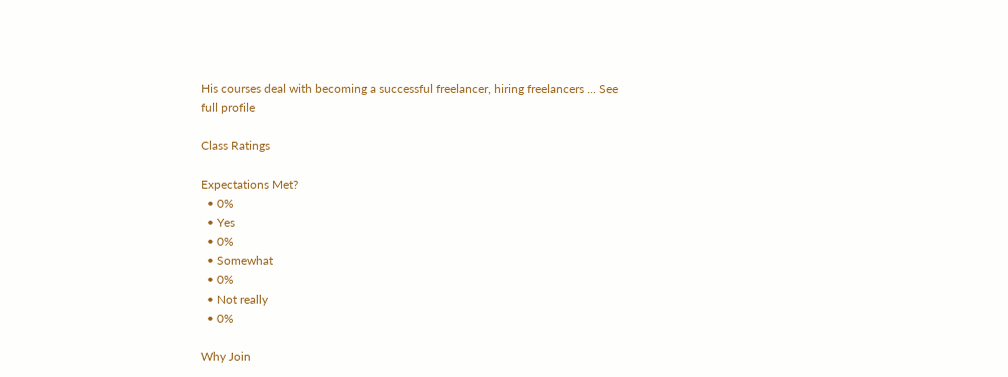His courses deal with becoming a successful freelancer, hiring freelancers ... See full profile

Class Ratings

Expectations Met?
  • 0%
  • Yes
  • 0%
  • Somewhat
  • 0%
  • Not really
  • 0%

Why Join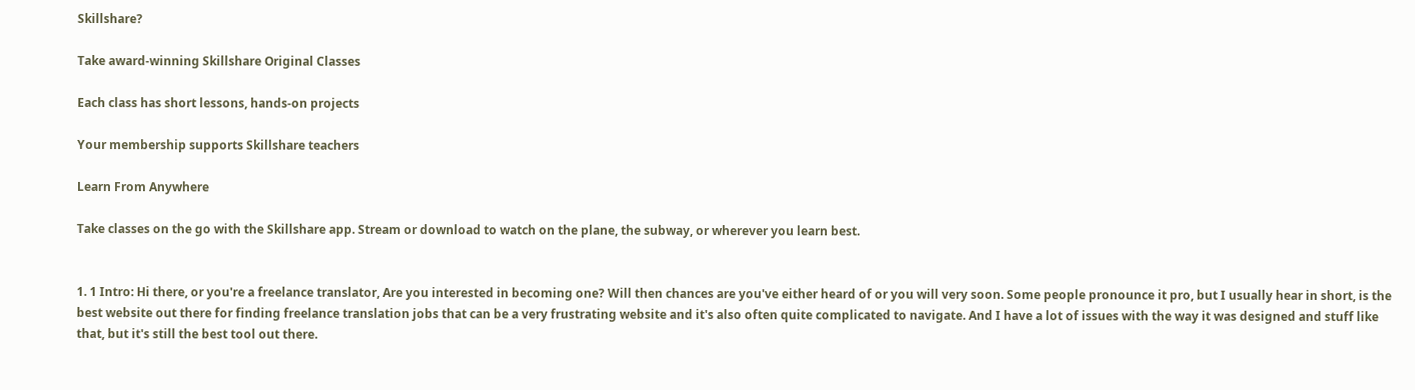Skillshare?

Take award-winning Skillshare Original Classes

Each class has short lessons, hands-on projects

Your membership supports Skillshare teachers

Learn From Anywhere

Take classes on the go with the Skillshare app. Stream or download to watch on the plane, the subway, or wherever you learn best.


1. 1 Intro: Hi there, or you're a freelance translator, Are you interested in becoming one? Will then chances are you've either heard of or you will very soon. Some people pronounce it pro, but I usually hear in short, is the best website out there for finding freelance translation jobs that can be a very frustrating website and it's also often quite complicated to navigate. And I have a lot of issues with the way it was designed and stuff like that, but it's still the best tool out there.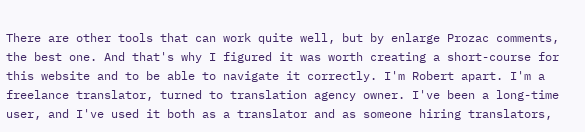There are other tools that can work quite well, but by enlarge Prozac comments, the best one. And that's why I figured it was worth creating a short-course for this website and to be able to navigate it correctly. I'm Robert apart. I'm a freelance translator, turned to translation agency owner. I've been a long-time user, and I've used it both as a translator and as someone hiring translators,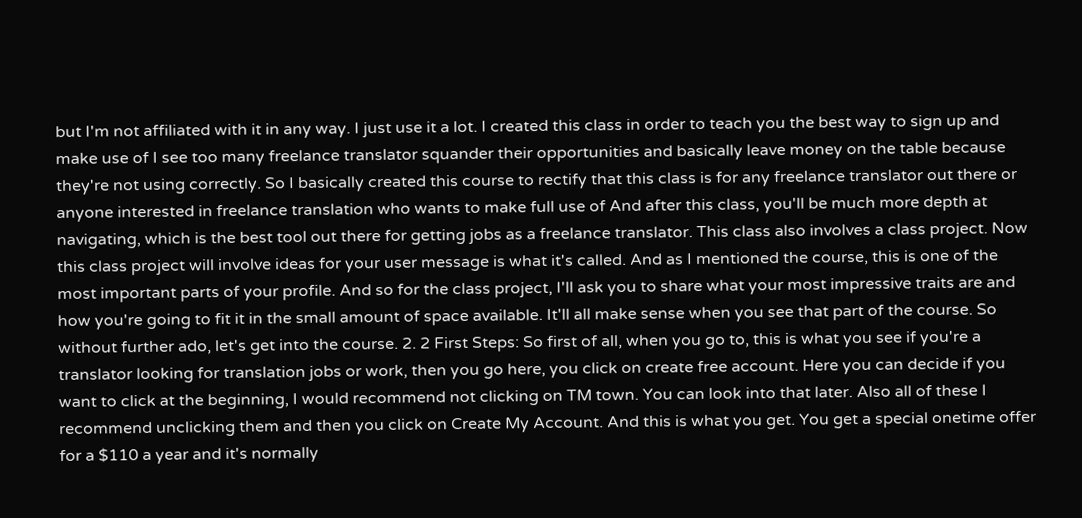but I'm not affiliated with it in any way. I just use it a lot. I created this class in order to teach you the best way to sign up and make use of I see too many freelance translator squander their opportunities and basically leave money on the table because they're not using correctly. So I basically created this course to rectify that this class is for any freelance translator out there or anyone interested in freelance translation who wants to make full use of And after this class, you'll be much more depth at navigating, which is the best tool out there for getting jobs as a freelance translator. This class also involves a class project. Now this class project will involve ideas for your user message is what it's called. And as I mentioned the course, this is one of the most important parts of your profile. And so for the class project, I'll ask you to share what your most impressive traits are and how you're going to fit it in the small amount of space available. It'll all make sense when you see that part of the course. So without further ado, let's get into the course. 2. 2 First Steps: So first of all, when you go to, this is what you see if you're a translator looking for translation jobs or work, then you go here, you click on create free account. Here you can decide if you want to click at the beginning, I would recommend not clicking on TM town. You can look into that later. Also all of these I recommend unclicking them and then you click on Create My Account. And this is what you get. You get a special onetime offer for a $110 a year and it's normally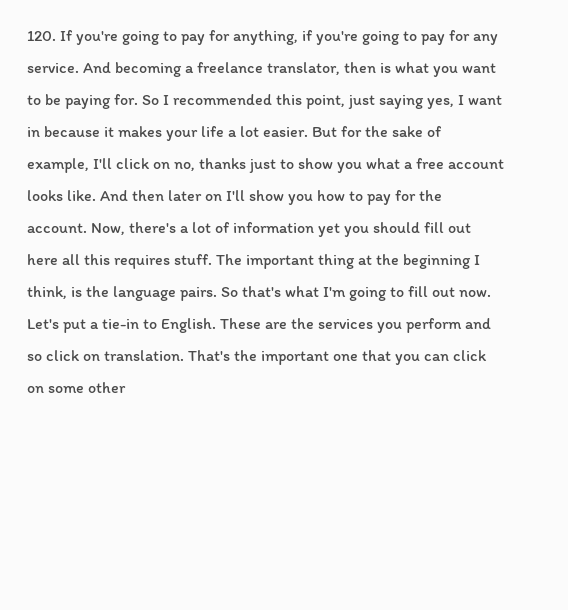120. If you're going to pay for anything, if you're going to pay for any service. And becoming a freelance translator, then is what you want to be paying for. So I recommended this point, just saying yes, I want in because it makes your life a lot easier. But for the sake of example, I'll click on no, thanks just to show you what a free account looks like. And then later on I'll show you how to pay for the account. Now, there's a lot of information yet you should fill out here all this requires stuff. The important thing at the beginning I think, is the language pairs. So that's what I'm going to fill out now. Let's put a tie-in to English. These are the services you perform and so click on translation. That's the important one that you can click on some other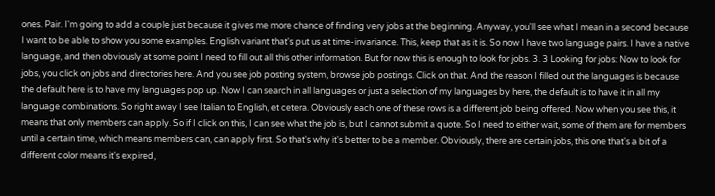ones. Pair. I'm going to add a couple just because it gives me more chance of finding very jobs at the beginning. Anyway, you'll see what I mean in a second because I want to be able to show you some examples. English variant that's put us at time-invariance. This, keep that as it is. So now I have two language pairs. I have a native language, and then obviously at some point I need to fill out all this other information. But for now this is enough to look for jobs. 3. 3 Looking for jobs: Now to look for jobs, you click on jobs and directories here. And you see job posting system, browse job postings. Click on that. And the reason I filled out the languages is because the default here is to have my languages pop up. Now I can search in all languages or just a selection of my languages by here, the default is to have it in all my language combinations. So right away I see Italian to English, et cetera. Obviously each one of these rows is a different job being offered. Now when you see this, it means that only members can apply. So if I click on this, I can see what the job is, but I cannot submit a quote. So I need to either wait, some of them are for members until a certain time, which means members can, can apply first. So that's why it's better to be a member. Obviously, there are certain jobs, this one that's a bit of a different color means it's expired,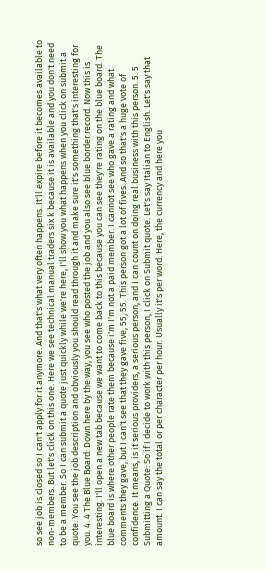so see job is closed so I can't apply for it anymore. And that's what very often happens. It'll expire before it becomes available to non-members. But let's click on this one. Here we see technical manual traders six k because it is available and you don't need to be a member. So I can submit a quote just quickly while we're here, I'll show you what happens when you click on submit a quote. You see the job description and obviously you should read through it and make sure it's something that's interesting for you. 4. 4 The Blue Board: Down here by the way, you see who posted the job and you also see blue border record. Now this is interesting. I'll open a new tab because we want to come back to this because you can see they're rating on the blue board. The blue board is where other people rate them because i'm I'm not a paid member. I cannot see who gave a rating and what comments they gave, but I can't see that they gave five, 55, 55. This person got a lot of fives. And so that's a huge vote of confidence. It means, is it serious providers, a serious person, and I can count on doing real business with this person. 5. 5 Submitting a Quote: So if I decide to work with this person, I click on Submit quote. Let's say Italian to English. Let's say that amount. I can say the total or per character per hour. Usually it's per word. Here, the currency and here you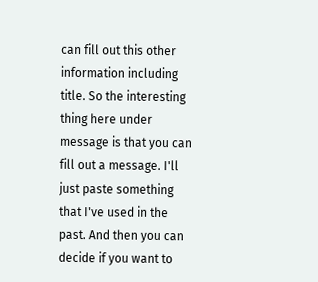can fill out this other information including title. So the interesting thing here under message is that you can fill out a message. I'll just paste something that I've used in the past. And then you can decide if you want to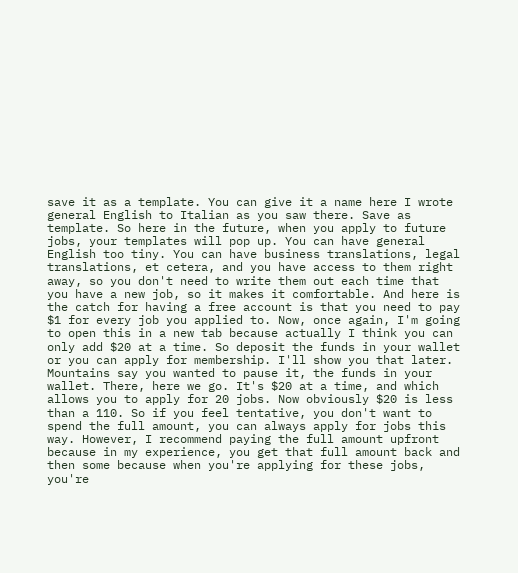save it as a template. You can give it a name here I wrote general English to Italian as you saw there. Save as template. So here in the future, when you apply to future jobs, your templates will pop up. You can have general English too tiny. You can have business translations, legal translations, et cetera, and you have access to them right away, so you don't need to write them out each time that you have a new job, so it makes it comfortable. And here is the catch for having a free account is that you need to pay $1 for every job you applied to. Now, once again, I'm going to open this in a new tab because actually I think you can only add $20 at a time. So deposit the funds in your wallet or you can apply for membership. I'll show you that later. Mountains say you wanted to pause it, the funds in your wallet. There, here we go. It's $20 at a time, and which allows you to apply for 20 jobs. Now obviously $20 is less than a 110. So if you feel tentative, you don't want to spend the full amount, you can always apply for jobs this way. However, I recommend paying the full amount upfront because in my experience, you get that full amount back and then some because when you're applying for these jobs, you're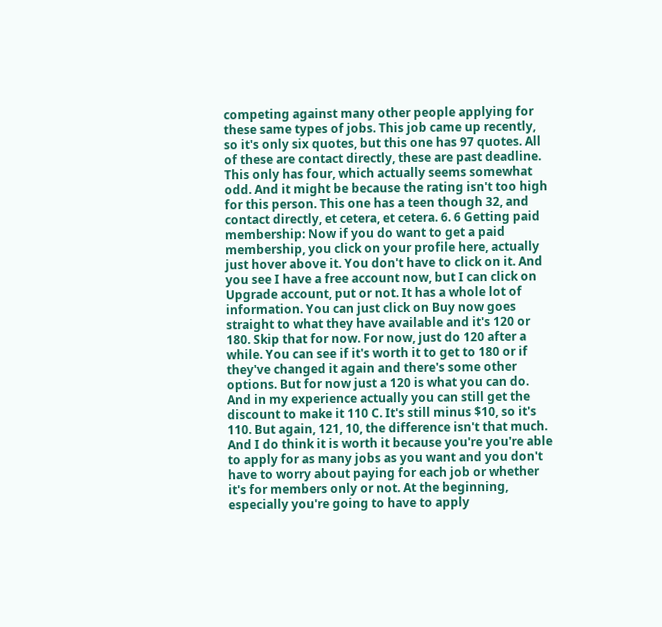competing against many other people applying for these same types of jobs. This job came up recently, so it's only six quotes, but this one has 97 quotes. All of these are contact directly, these are past deadline. This only has four, which actually seems somewhat odd. And it might be because the rating isn't too high for this person. This one has a teen though 32, and contact directly, et cetera, et cetera. 6. 6 Getting paid membership: Now if you do want to get a paid membership, you click on your profile here, actually just hover above it. You don't have to click on it. And you see I have a free account now, but I can click on Upgrade account, put or not. It has a whole lot of information. You can just click on Buy now goes straight to what they have available and it's 120 or 180. Skip that for now. For now, just do 120 after a while. You can see if it's worth it to get to 180 or if they've changed it again and there's some other options. But for now just a 120 is what you can do. And in my experience actually you can still get the discount to make it 110 C. It's still minus $10, so it's 110. But again, 121, 10, the difference isn't that much. And I do think it is worth it because you're you're able to apply for as many jobs as you want and you don't have to worry about paying for each job or whether it's for members only or not. At the beginning, especially you're going to have to apply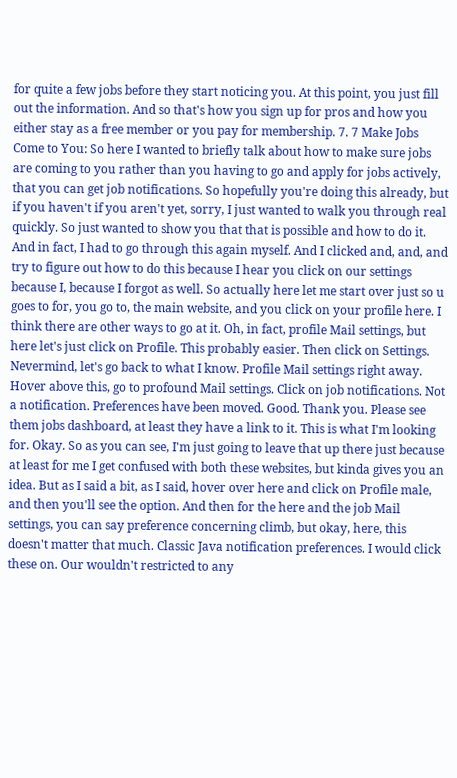for quite a few jobs before they start noticing you. At this point, you just fill out the information. And so that's how you sign up for pros and how you either stay as a free member or you pay for membership. 7. 7 Make Jobs Come to You: So here I wanted to briefly talk about how to make sure jobs are coming to you rather than you having to go and apply for jobs actively, that you can get job notifications. So hopefully you're doing this already, but if you haven't if you aren't yet, sorry, I just wanted to walk you through real quickly. So just wanted to show you that that is possible and how to do it. And in fact, I had to go through this again myself. And I clicked and, and, and try to figure out how to do this because I hear you click on our settings because I, because I forgot as well. So actually here let me start over just so u goes to for, you go to, the main website, and you click on your profile here. I think there are other ways to go at it. Oh, in fact, profile Mail settings, but here let's just click on Profile. This probably easier. Then click on Settings. Nevermind, let's go back to what I know. Profile Mail settings right away. Hover above this, go to profound Mail settings. Click on job notifications. Not a notification. Preferences have been moved. Good. Thank you. Please see them jobs dashboard, at least they have a link to it. This is what I'm looking for. Okay. So as you can see, I'm just going to leave that up there just because at least for me I get confused with both these websites, but kinda gives you an idea. But as I said a bit, as I said, hover over here and click on Profile male, and then you'll see the option. And then for the here and the job Mail settings, you can say preference concerning climb, but okay, here, this doesn't matter that much. Classic Java notification preferences. I would click these on. Our wouldn't restricted to any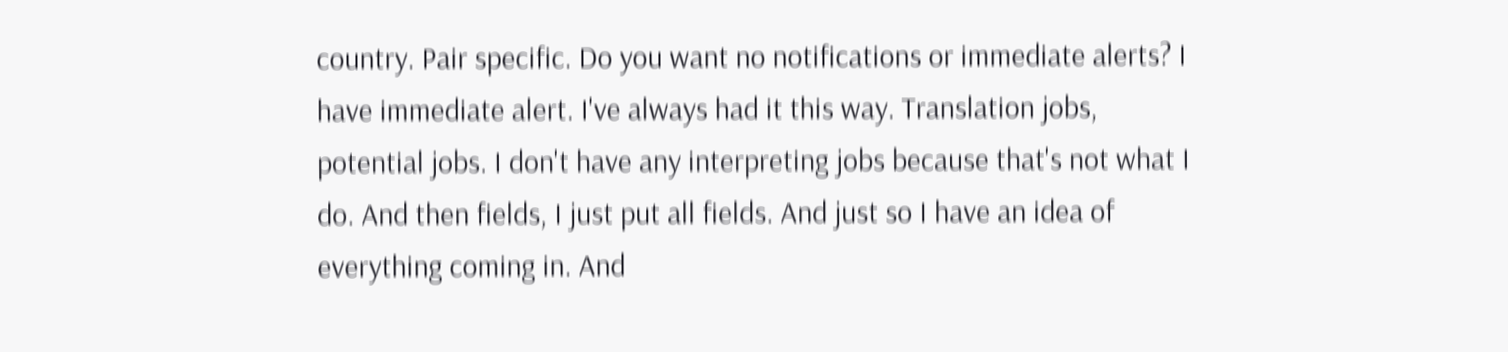country. Pair specific. Do you want no notifications or immediate alerts? I have immediate alert. I've always had it this way. Translation jobs, potential jobs. I don't have any interpreting jobs because that's not what I do. And then fields, I just put all fields. And just so I have an idea of everything coming in. And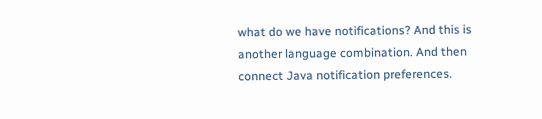what do we have notifications? And this is another language combination. And then connect Java notification preferences.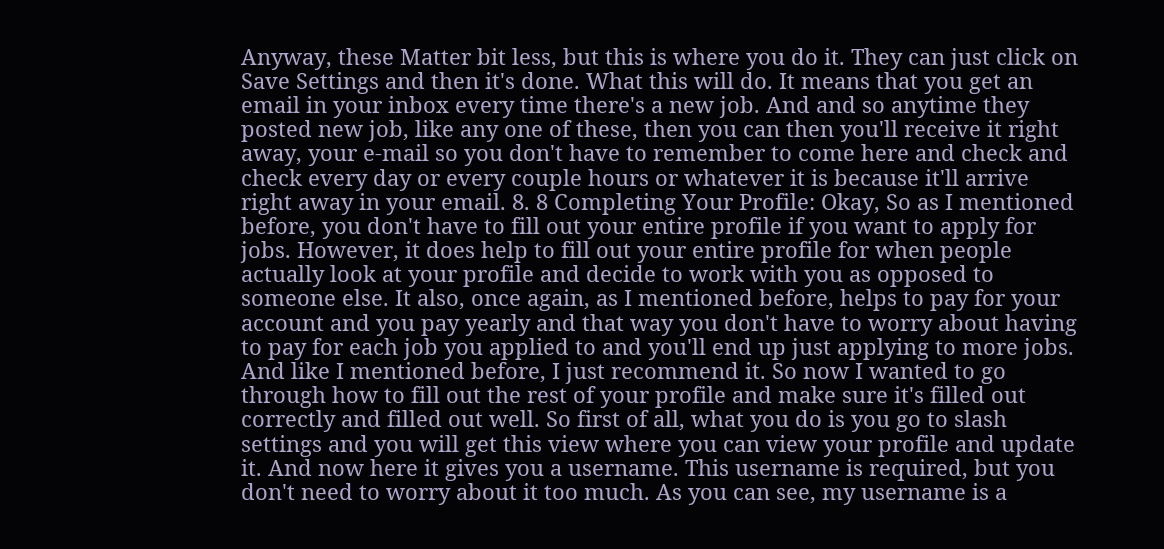Anyway, these Matter bit less, but this is where you do it. They can just click on Save Settings and then it's done. What this will do. It means that you get an email in your inbox every time there's a new job. And and so anytime they posted new job, like any one of these, then you can then you'll receive it right away, your e-mail so you don't have to remember to come here and check and check every day or every couple hours or whatever it is because it'll arrive right away in your email. 8. 8 Completing Your Profile: Okay, So as I mentioned before, you don't have to fill out your entire profile if you want to apply for jobs. However, it does help to fill out your entire profile for when people actually look at your profile and decide to work with you as opposed to someone else. It also, once again, as I mentioned before, helps to pay for your account and you pay yearly and that way you don't have to worry about having to pay for each job you applied to and you'll end up just applying to more jobs. And like I mentioned before, I just recommend it. So now I wanted to go through how to fill out the rest of your profile and make sure it's filled out correctly and filled out well. So first of all, what you do is you go to slash settings and you will get this view where you can view your profile and update it. And now here it gives you a username. This username is required, but you don't need to worry about it too much. As you can see, my username is a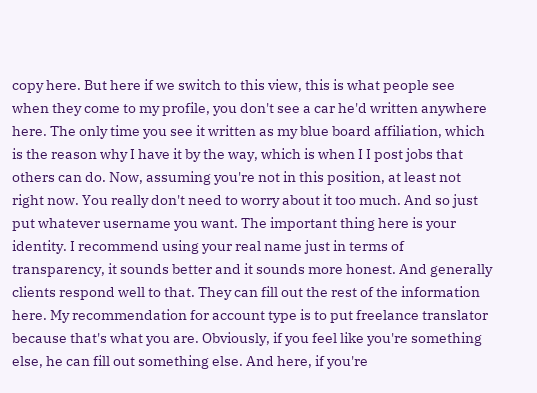copy here. But here if we switch to this view, this is what people see when they come to my profile, you don't see a car he'd written anywhere here. The only time you see it written as my blue board affiliation, which is the reason why I have it by the way, which is when I I post jobs that others can do. Now, assuming you're not in this position, at least not right now. You really don't need to worry about it too much. And so just put whatever username you want. The important thing here is your identity. I recommend using your real name just in terms of transparency, it sounds better and it sounds more honest. And generally clients respond well to that. They can fill out the rest of the information here. My recommendation for account type is to put freelance translator because that's what you are. Obviously, if you feel like you're something else, he can fill out something else. And here, if you're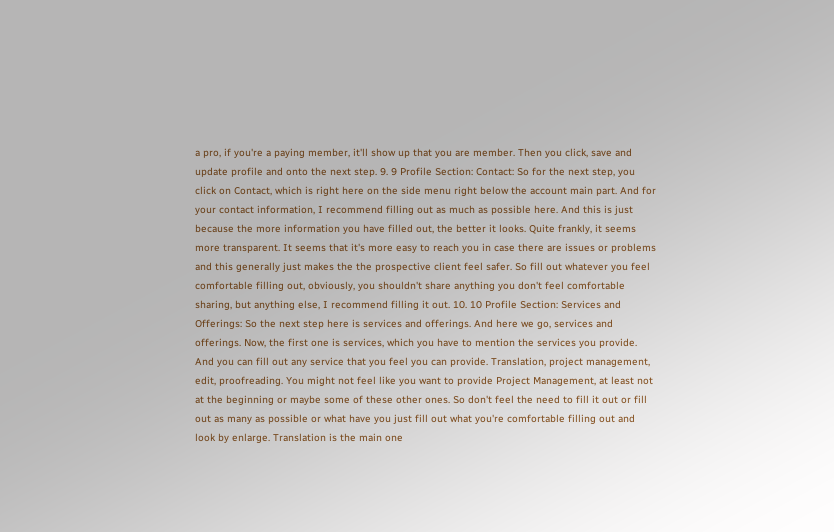a pro, if you're a paying member, it'll show up that you are member. Then you click, save and update profile and onto the next step. 9. 9 Profile Section: Contact: So for the next step, you click on Contact, which is right here on the side menu right below the account main part. And for your contact information, I recommend filling out as much as possible here. And this is just because the more information you have filled out, the better it looks. Quite frankly, it seems more transparent. It seems that it's more easy to reach you in case there are issues or problems and this generally just makes the the prospective client feel safer. So fill out whatever you feel comfortable filling out, obviously, you shouldn't share anything you don't feel comfortable sharing, but anything else, I recommend filling it out. 10. 10 Profile Section: Services and Offerings: So the next step here is services and offerings. And here we go, services and offerings. Now, the first one is services, which you have to mention the services you provide. And you can fill out any service that you feel you can provide. Translation, project management, edit, proofreading. You might not feel like you want to provide Project Management, at least not at the beginning or maybe some of these other ones. So don't feel the need to fill it out or fill out as many as possible or what have you just fill out what you're comfortable filling out and look by enlarge. Translation is the main one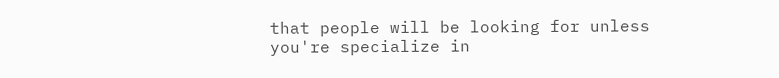that people will be looking for unless you're specialize in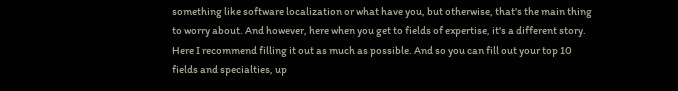something like software localization or what have you, but otherwise, that's the main thing to worry about. And however, here when you get to fields of expertise, it's a different story. Here I recommend filling it out as much as possible. And so you can fill out your top 10 fields and specialties, up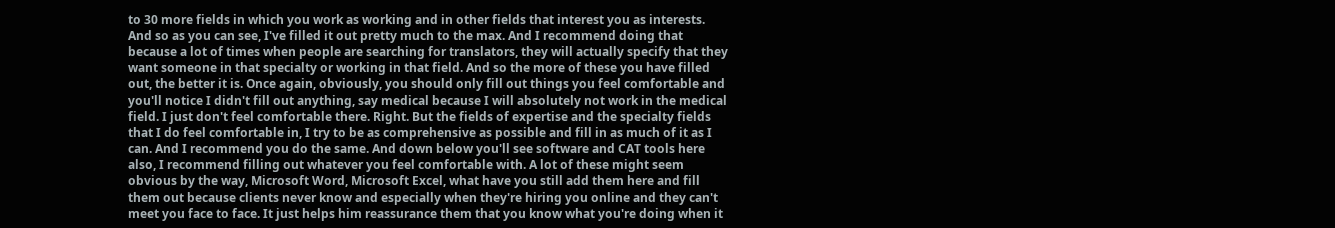to 30 more fields in which you work as working and in other fields that interest you as interests. And so as you can see, I've filled it out pretty much to the max. And I recommend doing that because a lot of times when people are searching for translators, they will actually specify that they want someone in that specialty or working in that field. And so the more of these you have filled out, the better it is. Once again, obviously, you should only fill out things you feel comfortable and you'll notice I didn't fill out anything, say medical because I will absolutely not work in the medical field. I just don't feel comfortable there. Right. But the fields of expertise and the specialty fields that I do feel comfortable in, I try to be as comprehensive as possible and fill in as much of it as I can. And I recommend you do the same. And down below you'll see software and CAT tools here also, I recommend filling out whatever you feel comfortable with. A lot of these might seem obvious by the way, Microsoft Word, Microsoft Excel, what have you still add them here and fill them out because clients never know and especially when they're hiring you online and they can't meet you face to face. It just helps him reassurance them that you know what you're doing when it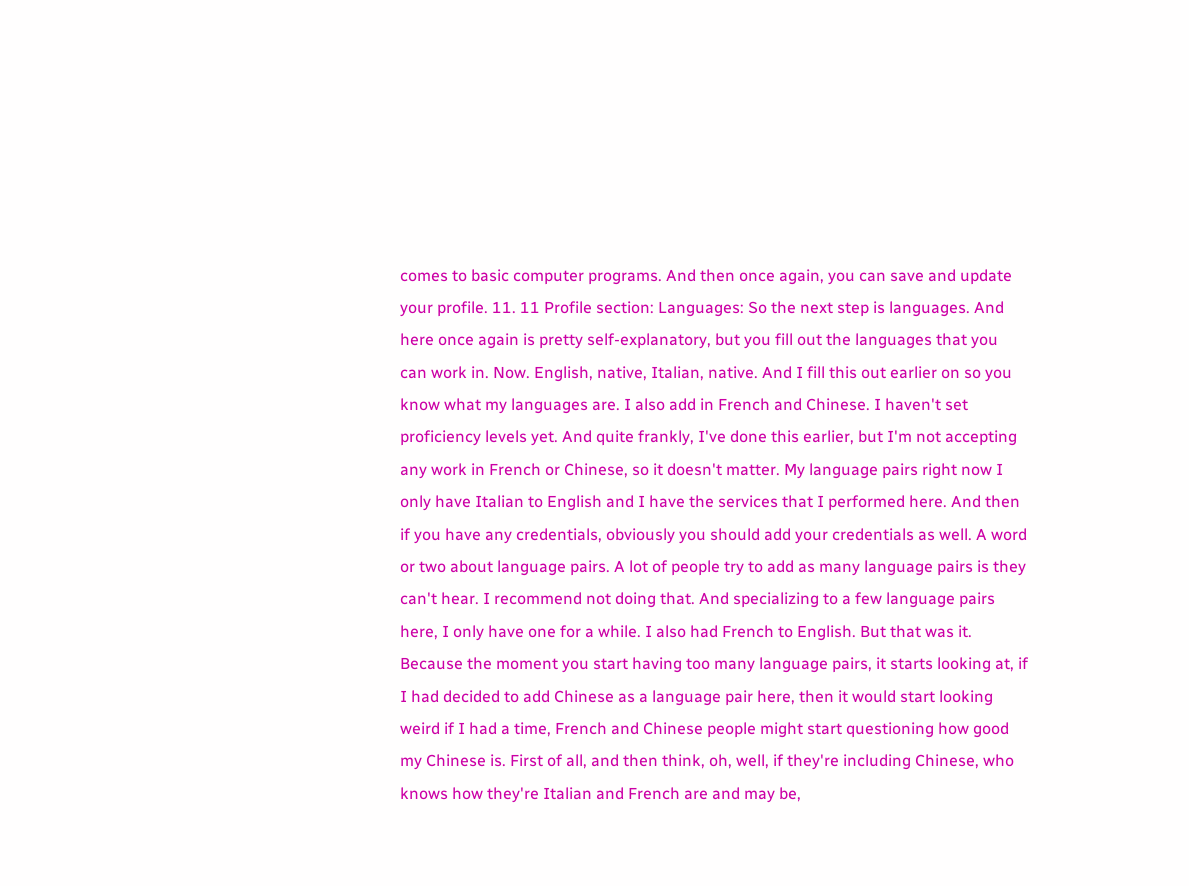comes to basic computer programs. And then once again, you can save and update your profile. 11. 11 Profile section: Languages: So the next step is languages. And here once again is pretty self-explanatory, but you fill out the languages that you can work in. Now. English, native, Italian, native. And I fill this out earlier on so you know what my languages are. I also add in French and Chinese. I haven't set proficiency levels yet. And quite frankly, I've done this earlier, but I'm not accepting any work in French or Chinese, so it doesn't matter. My language pairs right now I only have Italian to English and I have the services that I performed here. And then if you have any credentials, obviously you should add your credentials as well. A word or two about language pairs. A lot of people try to add as many language pairs is they can't hear. I recommend not doing that. And specializing to a few language pairs here, I only have one for a while. I also had French to English. But that was it. Because the moment you start having too many language pairs, it starts looking at, if I had decided to add Chinese as a language pair here, then it would start looking weird if I had a time, French and Chinese people might start questioning how good my Chinese is. First of all, and then think, oh, well, if they're including Chinese, who knows how they're Italian and French are and may be,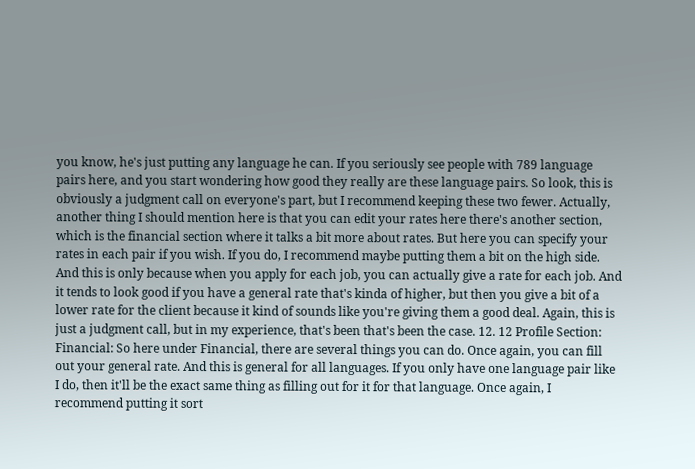you know, he's just putting any language he can. If you seriously see people with 789 language pairs here, and you start wondering how good they really are these language pairs. So look, this is obviously a judgment call on everyone's part, but I recommend keeping these two fewer. Actually, another thing I should mention here is that you can edit your rates here there's another section, which is the financial section where it talks a bit more about rates. But here you can specify your rates in each pair if you wish. If you do, I recommend maybe putting them a bit on the high side. And this is only because when you apply for each job, you can actually give a rate for each job. And it tends to look good if you have a general rate that's kinda of higher, but then you give a bit of a lower rate for the client because it kind of sounds like you're giving them a good deal. Again, this is just a judgment call, but in my experience, that's been that's been the case. 12. 12 Profile Section: Financial: So here under Financial, there are several things you can do. Once again, you can fill out your general rate. And this is general for all languages. If you only have one language pair like I do, then it'll be the exact same thing as filling out for it for that language. Once again, I recommend putting it sort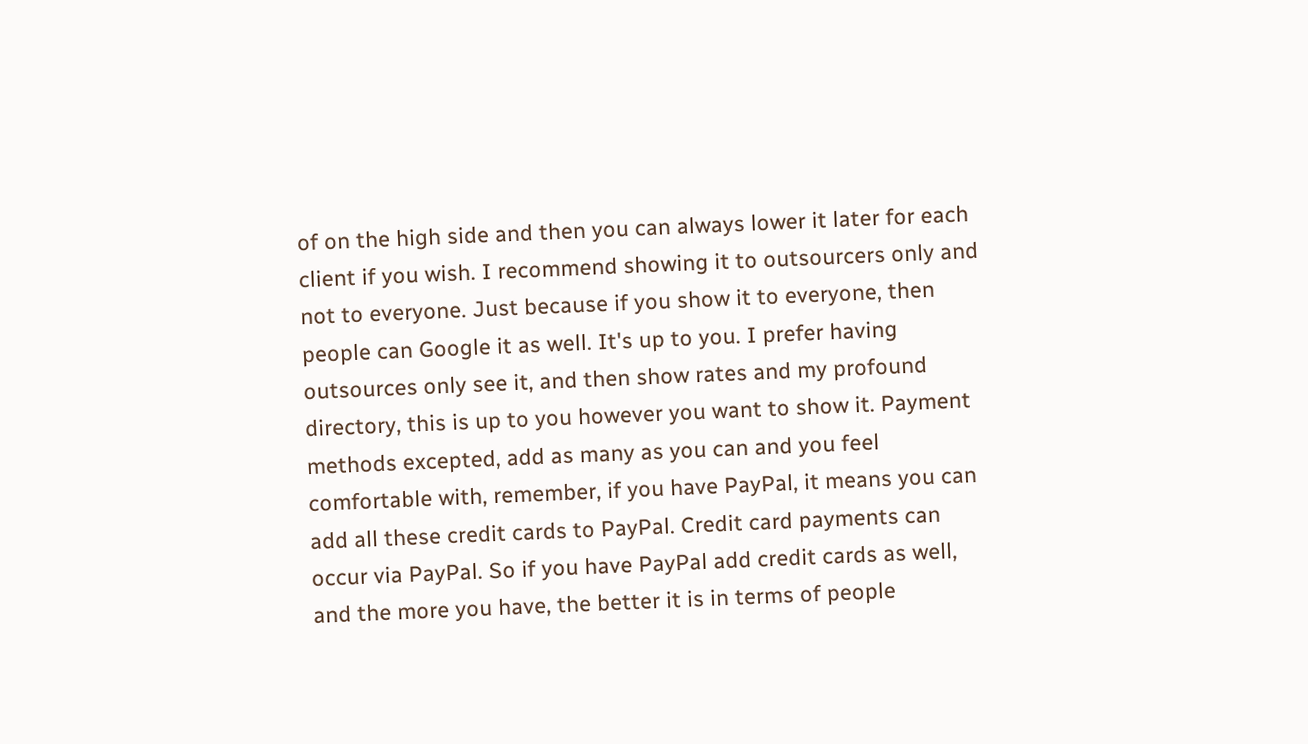of on the high side and then you can always lower it later for each client if you wish. I recommend showing it to outsourcers only and not to everyone. Just because if you show it to everyone, then people can Google it as well. It's up to you. I prefer having outsources only see it, and then show rates and my profound directory, this is up to you however you want to show it. Payment methods excepted, add as many as you can and you feel comfortable with, remember, if you have PayPal, it means you can add all these credit cards to PayPal. Credit card payments can occur via PayPal. So if you have PayPal add credit cards as well, and the more you have, the better it is in terms of people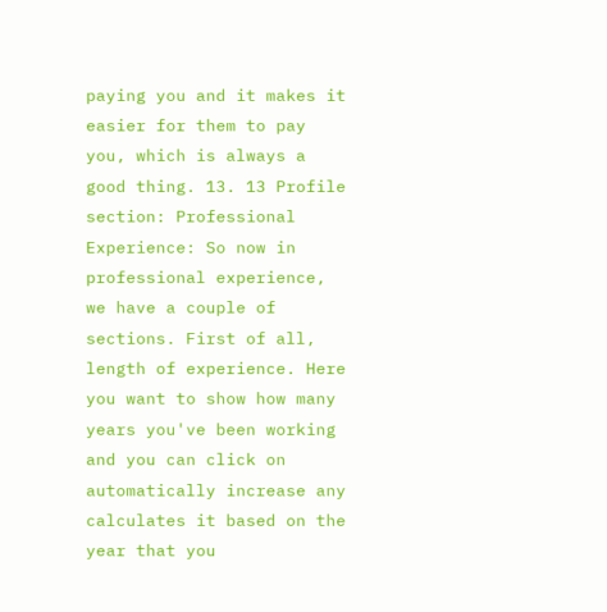paying you and it makes it easier for them to pay you, which is always a good thing. 13. 13 Profile section: Professional Experience: So now in professional experience, we have a couple of sections. First of all, length of experience. Here you want to show how many years you've been working and you can click on automatically increase any calculates it based on the year that you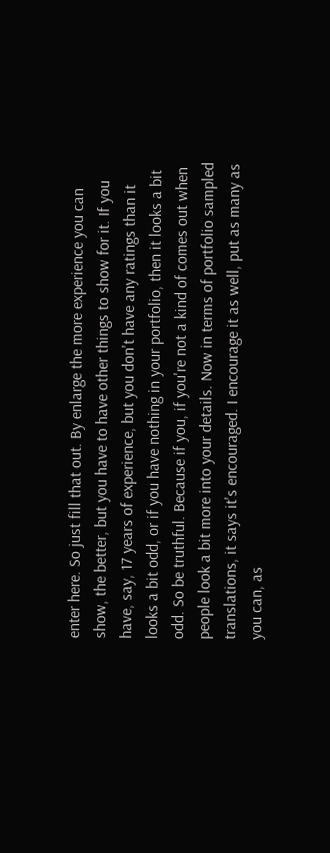enter here. So just fill that out. By enlarge the more experience you can show, the better, but you have to have other things to show for it. If you have, say, 17 years of experience, but you don't have any ratings than it looks a bit odd, or if you have nothing in your portfolio, then it looks a bit odd. So be truthful. Because if you, if you're not a kind of comes out when people look a bit more into your details. Now in terms of portfolio sampled translations, it says it's encouraged. I encourage it as well, put as many as you can, as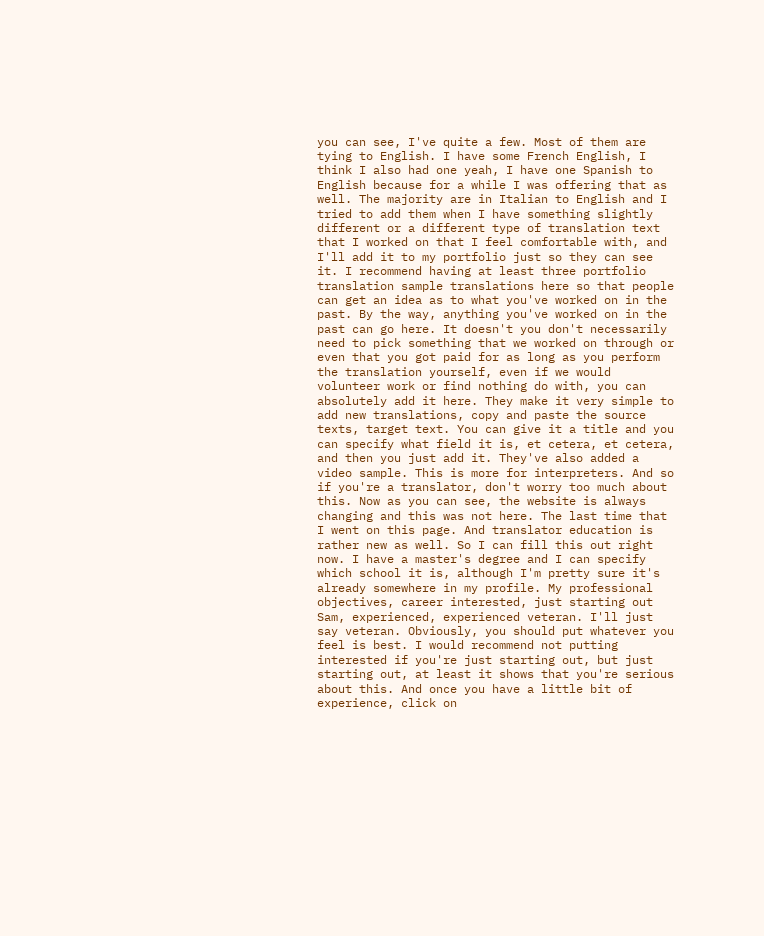you can see, I've quite a few. Most of them are tying to English. I have some French English, I think I also had one yeah, I have one Spanish to English because for a while I was offering that as well. The majority are in Italian to English and I tried to add them when I have something slightly different or a different type of translation text that I worked on that I feel comfortable with, and I'll add it to my portfolio just so they can see it. I recommend having at least three portfolio translation sample translations here so that people can get an idea as to what you've worked on in the past. By the way, anything you've worked on in the past can go here. It doesn't you don't necessarily need to pick something that we worked on through or even that you got paid for as long as you perform the translation yourself, even if we would volunteer work or find nothing do with, you can absolutely add it here. They make it very simple to add new translations, copy and paste the source texts, target text. You can give it a title and you can specify what field it is, et cetera, et cetera, and then you just add it. They've also added a video sample. This is more for interpreters. And so if you're a translator, don't worry too much about this. Now as you can see, the website is always changing and this was not here. The last time that I went on this page. And translator education is rather new as well. So I can fill this out right now. I have a master's degree and I can specify which school it is, although I'm pretty sure it's already somewhere in my profile. My professional objectives, career interested, just starting out Sam, experienced, experienced veteran. I'll just say veteran. Obviously, you should put whatever you feel is best. I would recommend not putting interested if you're just starting out, but just starting out, at least it shows that you're serious about this. And once you have a little bit of experience, click on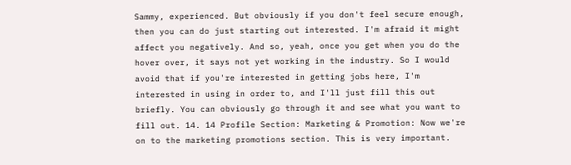Sammy, experienced. But obviously if you don't feel secure enough, then you can do just starting out interested. I'm afraid it might affect you negatively. And so, yeah, once you get when you do the hover over, it says not yet working in the industry. So I would avoid that if you're interested in getting jobs here, I'm interested in using in order to, and I'll just fill this out briefly. You can obviously go through it and see what you want to fill out. 14. 14 Profile Section: Marketing & Promotion: Now we're on to the marketing promotions section. This is very important.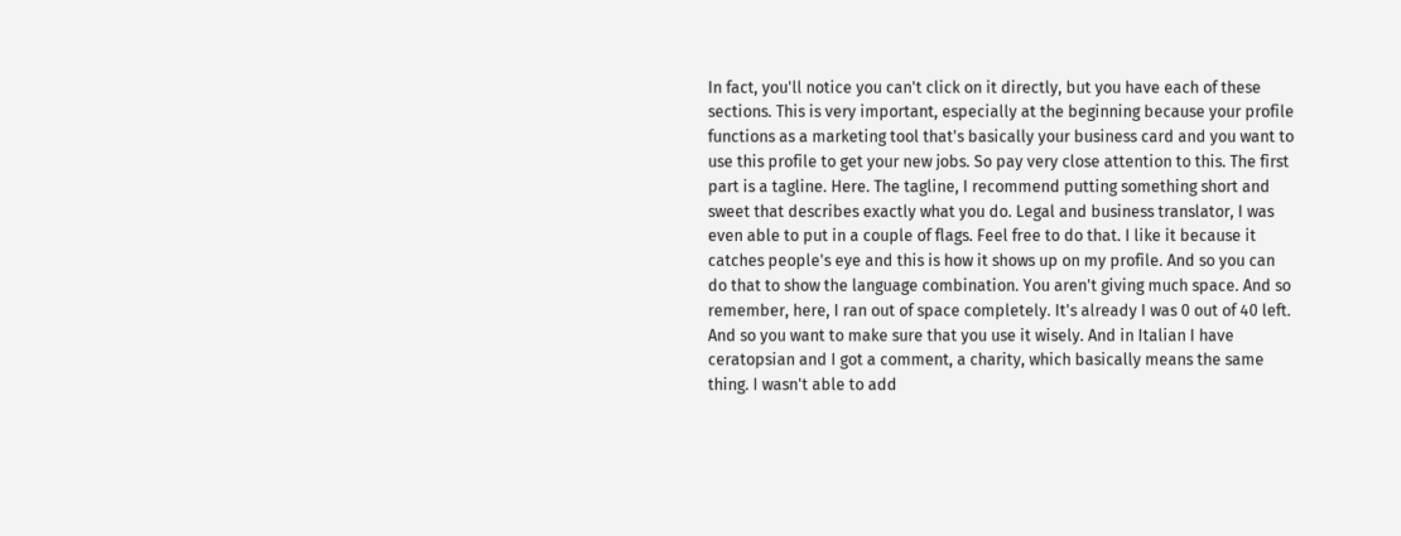In fact, you'll notice you can't click on it directly, but you have each of these sections. This is very important, especially at the beginning because your profile functions as a marketing tool that's basically your business card and you want to use this profile to get your new jobs. So pay very close attention to this. The first part is a tagline. Here. The tagline, I recommend putting something short and sweet that describes exactly what you do. Legal and business translator, I was even able to put in a couple of flags. Feel free to do that. I like it because it catches people's eye and this is how it shows up on my profile. And so you can do that to show the language combination. You aren't giving much space. And so remember, here, I ran out of space completely. It's already I was 0 out of 40 left. And so you want to make sure that you use it wisely. And in Italian I have ceratopsian and I got a comment, a charity, which basically means the same thing. I wasn't able to add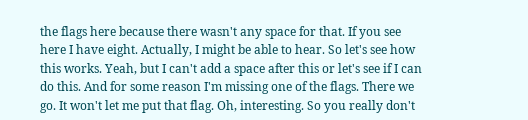the flags here because there wasn't any space for that. If you see here I have eight. Actually, I might be able to hear. So let's see how this works. Yeah, but I can't add a space after this or let's see if I can do this. And for some reason I'm missing one of the flags. There we go. It won't let me put that flag. Oh, interesting. So you really don't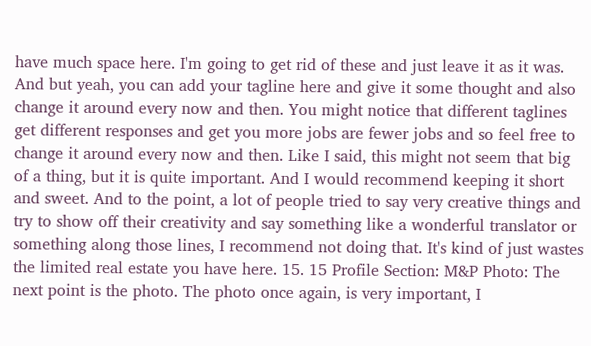have much space here. I'm going to get rid of these and just leave it as it was. And but yeah, you can add your tagline here and give it some thought and also change it around every now and then. You might notice that different taglines get different responses and get you more jobs are fewer jobs and so feel free to change it around every now and then. Like I said, this might not seem that big of a thing, but it is quite important. And I would recommend keeping it short and sweet. And to the point, a lot of people tried to say very creative things and try to show off their creativity and say something like a wonderful translator or something along those lines, I recommend not doing that. It's kind of just wastes the limited real estate you have here. 15. 15 Profile Section: M&P Photo: The next point is the photo. The photo once again, is very important, I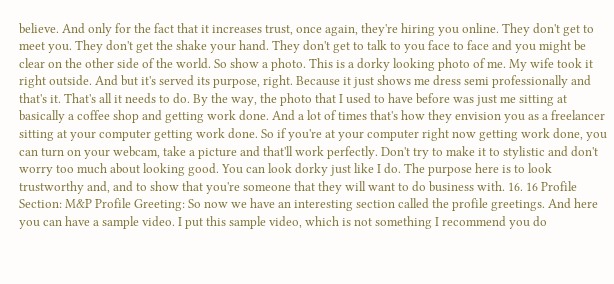believe. And only for the fact that it increases trust, once again, they're hiring you online. They don't get to meet you. They don't get the shake your hand. They don't get to talk to you face to face and you might be clear on the other side of the world. So show a photo. This is a dorky looking photo of me. My wife took it right outside. And but it's served its purpose, right. Because it just shows me dress semi professionally and that's it. That's all it needs to do. By the way, the photo that I used to have before was just me sitting at basically a coffee shop and getting work done. And a lot of times that's how they envision you as a freelancer sitting at your computer getting work done. So if you're at your computer right now getting work done, you can turn on your webcam, take a picture and that'll work perfectly. Don't try to make it to stylistic and don't worry too much about looking good. You can look dorky just like I do. The purpose here is to look trustworthy and, and to show that you're someone that they will want to do business with. 16. 16 Profile Section: M&P Profile Greeting: So now we have an interesting section called the profile greetings. And here you can have a sample video. I put this sample video, which is not something I recommend you do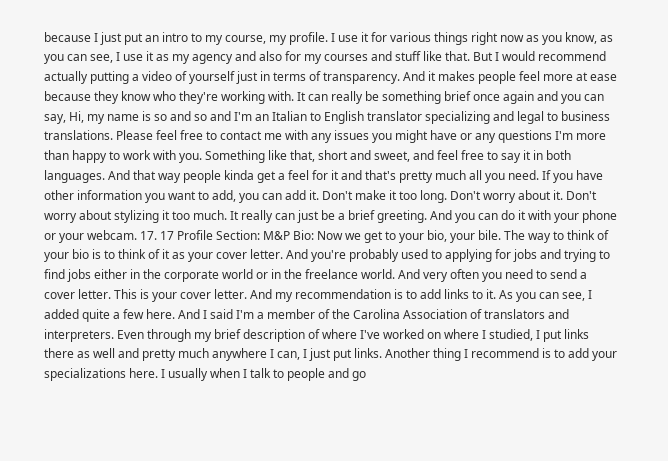because I just put an intro to my course, my profile. I use it for various things right now as you know, as you can see, I use it as my agency and also for my courses and stuff like that. But I would recommend actually putting a video of yourself just in terms of transparency. And it makes people feel more at ease because they know who they're working with. It can really be something brief once again and you can say, Hi, my name is so and so and I'm an Italian to English translator specializing and legal to business translations. Please feel free to contact me with any issues you might have or any questions I'm more than happy to work with you. Something like that, short and sweet, and feel free to say it in both languages. And that way people kinda get a feel for it and that's pretty much all you need. If you have other information you want to add, you can add it. Don't make it too long. Don't worry about it. Don't worry about stylizing it too much. It really can just be a brief greeting. And you can do it with your phone or your webcam. 17. 17 Profile Section: M&P Bio: Now we get to your bio, your bile. The way to think of your bio is to think of it as your cover letter. And you're probably used to applying for jobs and trying to find jobs either in the corporate world or in the freelance world. And very often you need to send a cover letter. This is your cover letter. And my recommendation is to add links to it. As you can see, I added quite a few here. And I said I'm a member of the Carolina Association of translators and interpreters. Even through my brief description of where I've worked on where I studied, I put links there as well and pretty much anywhere I can, I just put links. Another thing I recommend is to add your specializations here. I usually when I talk to people and go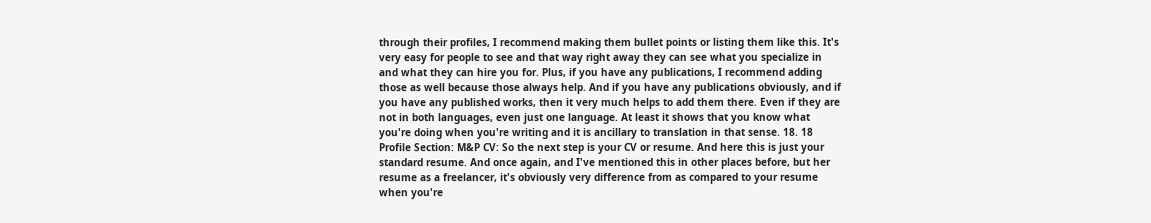through their profiles, I recommend making them bullet points or listing them like this. It's very easy for people to see and that way right away they can see what you specialize in and what they can hire you for. Plus, if you have any publications, I recommend adding those as well because those always help. And if you have any publications obviously, and if you have any published works, then it very much helps to add them there. Even if they are not in both languages, even just one language. At least it shows that you know what you're doing when you're writing and it is ancillary to translation in that sense. 18. 18 Profile Section: M&P CV: So the next step is your CV or resume. And here this is just your standard resume. And once again, and I've mentioned this in other places before, but her resume as a freelancer, it's obviously very difference from as compared to your resume when you're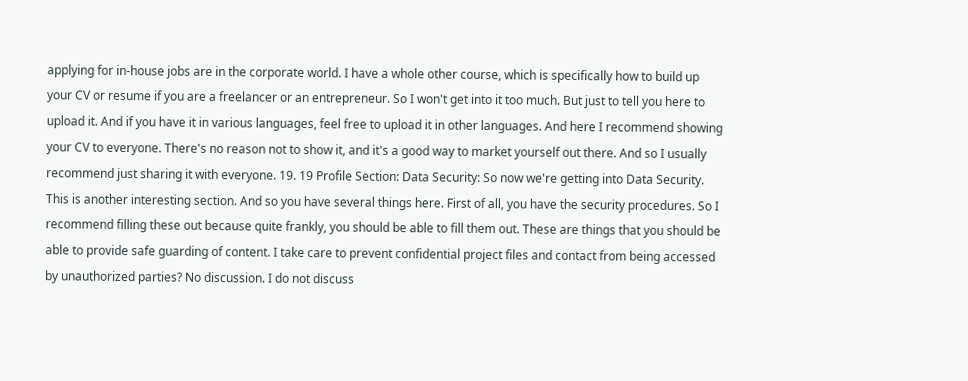applying for in-house jobs are in the corporate world. I have a whole other course, which is specifically how to build up your CV or resume if you are a freelancer or an entrepreneur. So I won't get into it too much. But just to tell you here to upload it. And if you have it in various languages, feel free to upload it in other languages. And here I recommend showing your CV to everyone. There's no reason not to show it, and it's a good way to market yourself out there. And so I usually recommend just sharing it with everyone. 19. 19 Profile Section: Data Security: So now we're getting into Data Security. This is another interesting section. And so you have several things here. First of all, you have the security procedures. So I recommend filling these out because quite frankly, you should be able to fill them out. These are things that you should be able to provide safe guarding of content. I take care to prevent confidential project files and contact from being accessed by unauthorized parties? No discussion. I do not discuss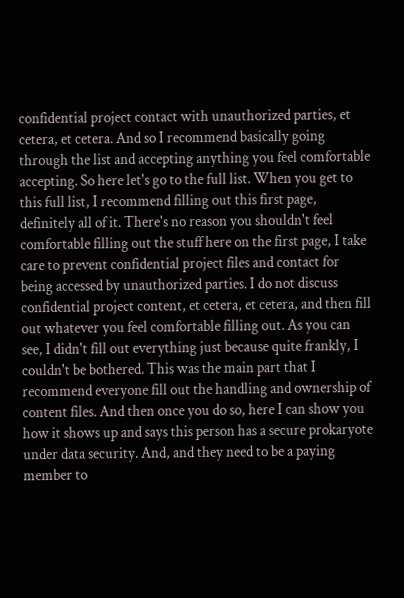confidential project contact with unauthorized parties, et cetera, et cetera. And so I recommend basically going through the list and accepting anything you feel comfortable accepting. So here let's go to the full list. When you get to this full list, I recommend filling out this first page, definitely all of it. There's no reason you shouldn't feel comfortable filling out the stuff here on the first page, I take care to prevent confidential project files and contact for being accessed by unauthorized parties. I do not discuss confidential project content, et cetera, et cetera, and then fill out whatever you feel comfortable filling out. As you can see, I didn't fill out everything just because quite frankly, I couldn't be bothered. This was the main part that I recommend everyone fill out the handling and ownership of content files. And then once you do so, here I can show you how it shows up and says this person has a secure prokaryote under data security. And, and they need to be a paying member to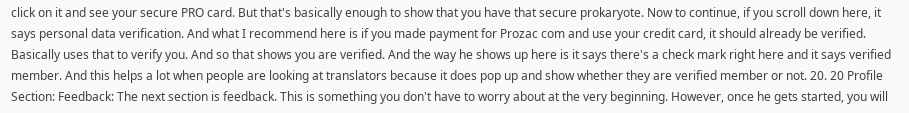click on it and see your secure PRO card. But that's basically enough to show that you have that secure prokaryote. Now to continue, if you scroll down here, it says personal data verification. And what I recommend here is if you made payment for Prozac com and use your credit card, it should already be verified. Basically uses that to verify you. And so that shows you are verified. And the way he shows up here is it says there's a check mark right here and it says verified member. And this helps a lot when people are looking at translators because it does pop up and show whether they are verified member or not. 20. 20 Profile Section: Feedback: The next section is feedback. This is something you don't have to worry about at the very beginning. However, once he gets started, you will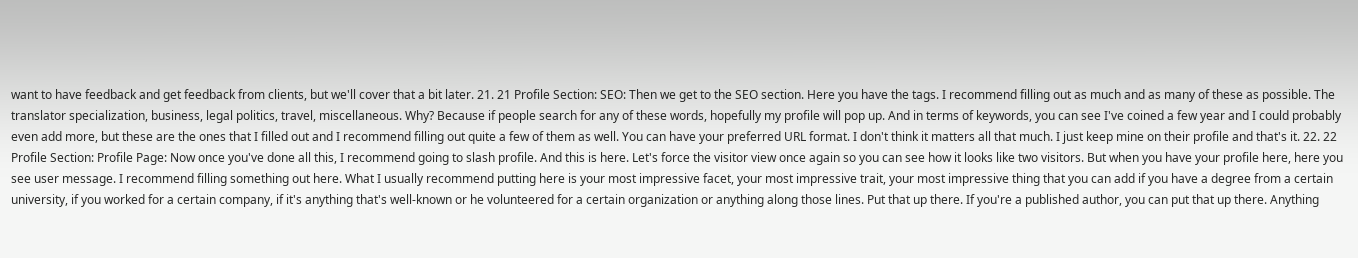want to have feedback and get feedback from clients, but we'll cover that a bit later. 21. 21 Profile Section: SEO: Then we get to the SEO section. Here you have the tags. I recommend filling out as much and as many of these as possible. The translator specialization, business, legal politics, travel, miscellaneous. Why? Because if people search for any of these words, hopefully my profile will pop up. And in terms of keywords, you can see I've coined a few year and I could probably even add more, but these are the ones that I filled out and I recommend filling out quite a few of them as well. You can have your preferred URL format. I don't think it matters all that much. I just keep mine on their profile and that's it. 22. 22 Profile Section: Profile Page: Now once you've done all this, I recommend going to slash profile. And this is here. Let's force the visitor view once again so you can see how it looks like two visitors. But when you have your profile here, here you see user message. I recommend filling something out here. What I usually recommend putting here is your most impressive facet, your most impressive trait, your most impressive thing that you can add if you have a degree from a certain university, if you worked for a certain company, if it's anything that's well-known or he volunteered for a certain organization or anything along those lines. Put that up there. If you're a published author, you can put that up there. Anything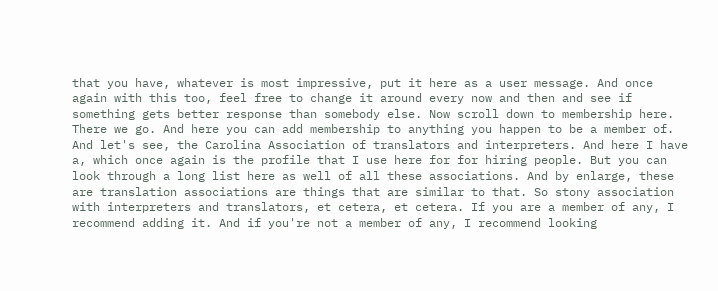that you have, whatever is most impressive, put it here as a user message. And once again with this too, feel free to change it around every now and then and see if something gets better response than somebody else. Now scroll down to membership here. There we go. And here you can add membership to anything you happen to be a member of. And let's see, the Carolina Association of translators and interpreters. And here I have a, which once again is the profile that I use here for for hiring people. But you can look through a long list here as well of all these associations. And by enlarge, these are translation associations are things that are similar to that. So stony association with interpreters and translators, et cetera, et cetera. If you are a member of any, I recommend adding it. And if you're not a member of any, I recommend looking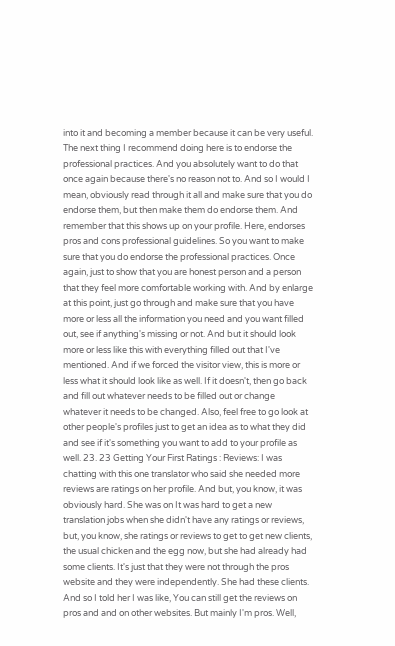into it and becoming a member because it can be very useful. The next thing I recommend doing here is to endorse the professional practices. And you absolutely want to do that once again because there's no reason not to. And so I would I mean, obviously read through it all and make sure that you do endorse them, but then make them do endorse them. And remember that this shows up on your profile. Here, endorses pros and cons professional guidelines. So you want to make sure that you do endorse the professional practices. Once again, just to show that you are honest person and a person that they feel more comfortable working with. And by enlarge at this point, just go through and make sure that you have more or less all the information you need and you want filled out, see if anything's missing or not. And but it should look more or less like this with everything filled out that I've mentioned. And if we forced the visitor view, this is more or less what it should look like as well. If it doesn't, then go back and fill out whatever needs to be filled out or change whatever it needs to be changed. Also, feel free to go look at other people's profiles just to get an idea as to what they did and see if it's something you want to add to your profile as well. 23. 23 Getting Your First Ratings : Reviews: I was chatting with this one translator who said she needed more reviews are ratings on her profile. And but, you know, it was obviously hard. She was on It was hard to get a new translation jobs when she didn't have any ratings or reviews, but, you know, she ratings or reviews to get to get new clients, the usual chicken and the egg now, but she had already had some clients. It's just that they were not through the pros website and they were independently. She had these clients. And so I told her I was like, You can still get the reviews on pros and and on other websites. But mainly I'm pros. Well,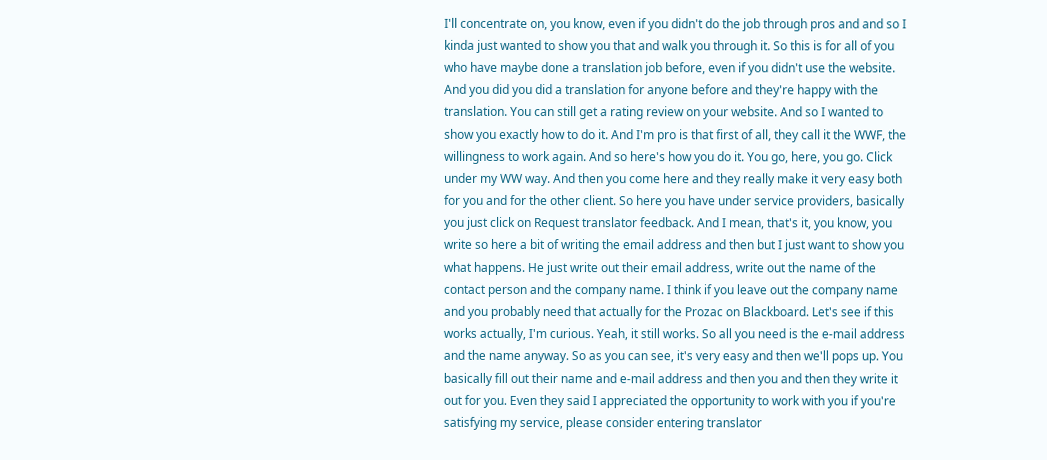I'll concentrate on, you know, even if you didn't do the job through pros and and so I kinda just wanted to show you that and walk you through it. So this is for all of you who have maybe done a translation job before, even if you didn't use the website. And you did you did a translation for anyone before and they're happy with the translation. You can still get a rating review on your website. And so I wanted to show you exactly how to do it. And I'm pro is that first of all, they call it the WWF, the willingness to work again. And so here's how you do it. You go, here, you go. Click under my WW way. And then you come here and they really make it very easy both for you and for the other client. So here you have under service providers, basically you just click on Request translator feedback. And I mean, that's it, you know, you write so here a bit of writing the email address and then but I just want to show you what happens. He just write out their email address, write out the name of the contact person and the company name. I think if you leave out the company name and you probably need that actually for the Prozac on Blackboard. Let's see if this works actually, I'm curious. Yeah, it still works. So all you need is the e-mail address and the name anyway. So as you can see, it's very easy and then we'll pops up. You basically fill out their name and e-mail address and then you and then they write it out for you. Even they said I appreciated the opportunity to work with you if you're satisfying my service, please consider entering translator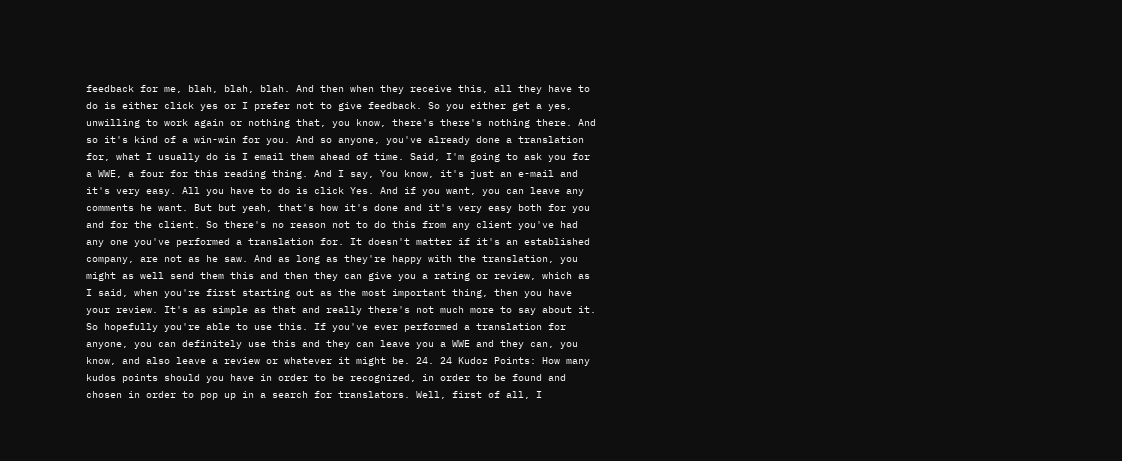feedback for me, blah, blah, blah. And then when they receive this, all they have to do is either click yes or I prefer not to give feedback. So you either get a yes, unwilling to work again or nothing that, you know, there's there's nothing there. And so it's kind of a win-win for you. And so anyone, you've already done a translation for, what I usually do is I email them ahead of time. Said, I'm going to ask you for a WWE, a four for this reading thing. And I say, You know, it's just an e-mail and it's very easy. All you have to do is click Yes. And if you want, you can leave any comments he want. But but yeah, that's how it's done and it's very easy both for you and for the client. So there's no reason not to do this from any client you've had any one you've performed a translation for. It doesn't matter if it's an established company, are not as he saw. And as long as they're happy with the translation, you might as well send them this and then they can give you a rating or review, which as I said, when you're first starting out as the most important thing, then you have your review. It's as simple as that and really there's not much more to say about it. So hopefully you're able to use this. If you've ever performed a translation for anyone, you can definitely use this and they can leave you a WWE and they can, you know, and also leave a review or whatever it might be. 24. 24 Kudoz Points: How many kudos points should you have in order to be recognized, in order to be found and chosen in order to pop up in a search for translators. Well, first of all, I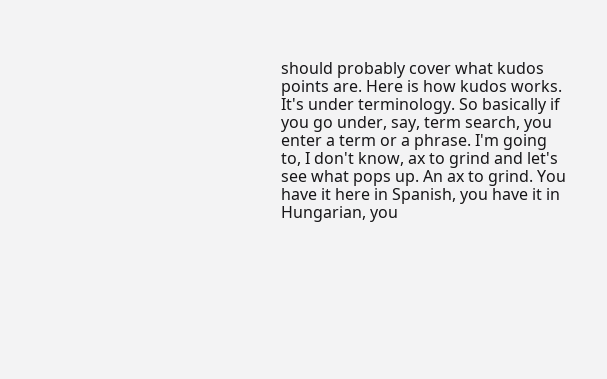should probably cover what kudos points are. Here is how kudos works. It's under terminology. So basically if you go under, say, term search, you enter a term or a phrase. I'm going to, I don't know, ax to grind and let's see what pops up. An ax to grind. You have it here in Spanish, you have it in Hungarian, you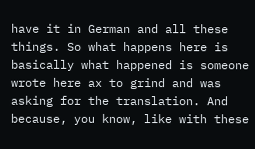have it in German and all these things. So what happens here is basically what happened is someone wrote here ax to grind and was asking for the translation. And because, you know, like with these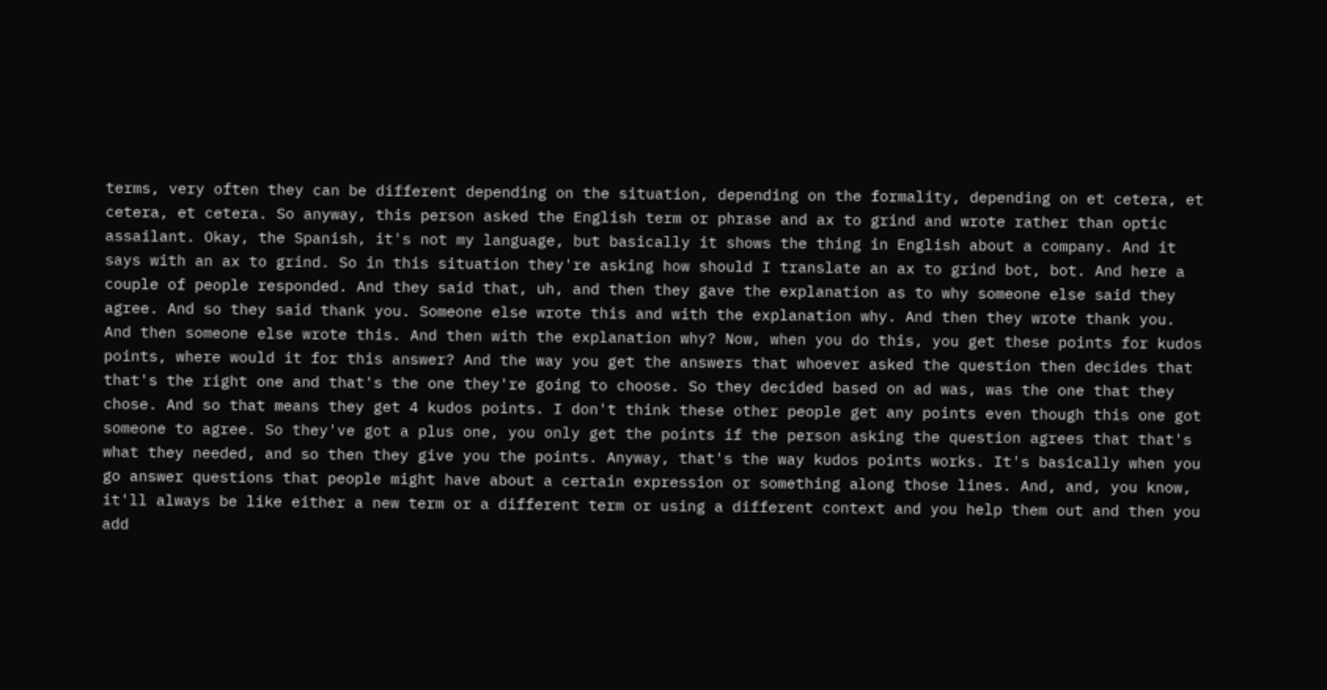terms, very often they can be different depending on the situation, depending on the formality, depending on et cetera, et cetera, et cetera. So anyway, this person asked the English term or phrase and ax to grind and wrote rather than optic assailant. Okay, the Spanish, it's not my language, but basically it shows the thing in English about a company. And it says with an ax to grind. So in this situation they're asking how should I translate an ax to grind bot, bot. And here a couple of people responded. And they said that, uh, and then they gave the explanation as to why someone else said they agree. And so they said thank you. Someone else wrote this and with the explanation why. And then they wrote thank you. And then someone else wrote this. And then with the explanation why? Now, when you do this, you get these points for kudos points, where would it for this answer? And the way you get the answers that whoever asked the question then decides that that's the right one and that's the one they're going to choose. So they decided based on ad was, was the one that they chose. And so that means they get 4 kudos points. I don't think these other people get any points even though this one got someone to agree. So they've got a plus one, you only get the points if the person asking the question agrees that that's what they needed, and so then they give you the points. Anyway, that's the way kudos points works. It's basically when you go answer questions that people might have about a certain expression or something along those lines. And, and, you know, it'll always be like either a new term or a different term or using a different context and you help them out and then you add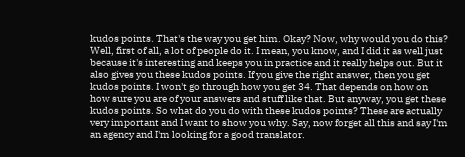kudos points. That's the way you get him. Okay? Now, why would you do this? Well, first of all, a lot of people do it. I mean, you know, and I did it as well just because it's interesting and keeps you in practice and it really helps out. But it also gives you these kudos points. If you give the right answer, then you get kudos points. I won't go through how you get 34. That depends on how on how sure you are of your answers and stuff like that. But anyway, you get these kudos points. So what do you do with these kudos points? These are actually very important and I want to show you why. Say, now forget all this and say I'm an agency and I'm looking for a good translator.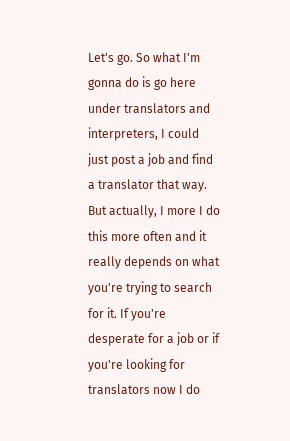Let's go. So what I'm gonna do is go here under translators and interpreters, I could just post a job and find a translator that way. But actually, I more I do this more often and it really depends on what you're trying to search for it. If you're desperate for a job or if you're looking for translators now I do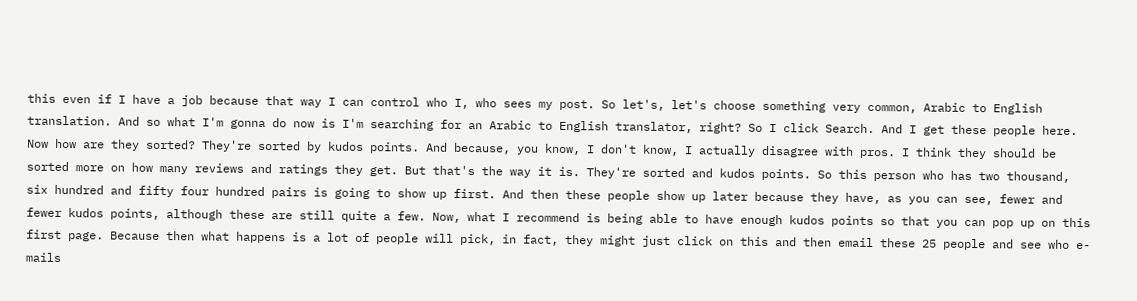this even if I have a job because that way I can control who I, who sees my post. So let's, let's choose something very common, Arabic to English translation. And so what I'm gonna do now is I'm searching for an Arabic to English translator, right? So I click Search. And I get these people here. Now how are they sorted? They're sorted by kudos points. And because, you know, I don't know, I actually disagree with pros. I think they should be sorted more on how many reviews and ratings they get. But that's the way it is. They're sorted and kudos points. So this person who has two thousand, six hundred and fifty four hundred pairs is going to show up first. And then these people show up later because they have, as you can see, fewer and fewer kudos points, although these are still quite a few. Now, what I recommend is being able to have enough kudos points so that you can pop up on this first page. Because then what happens is a lot of people will pick, in fact, they might just click on this and then email these 25 people and see who e-mails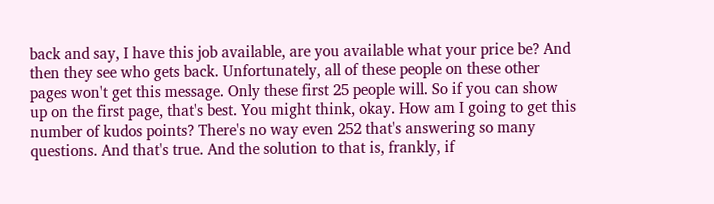back and say, I have this job available, are you available what your price be? And then they see who gets back. Unfortunately, all of these people on these other pages won't get this message. Only these first 25 people will. So if you can show up on the first page, that's best. You might think, okay. How am I going to get this number of kudos points? There's no way even 252 that's answering so many questions. And that's true. And the solution to that is, frankly, if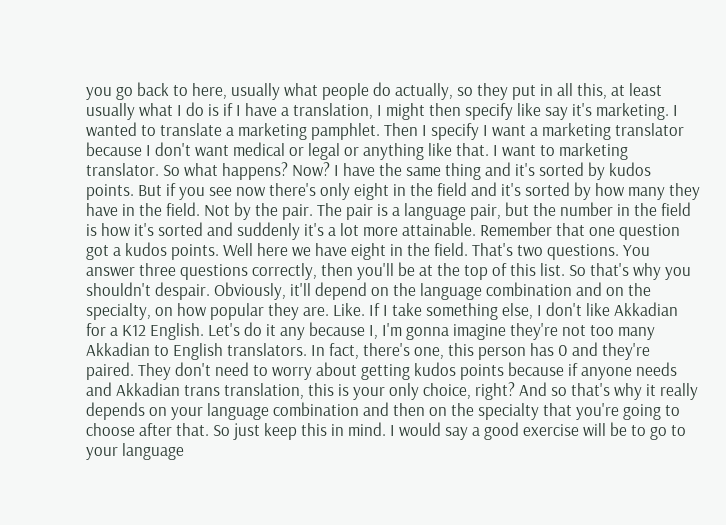you go back to here, usually what people do actually, so they put in all this, at least usually what I do is if I have a translation, I might then specify like say it's marketing. I wanted to translate a marketing pamphlet. Then I specify I want a marketing translator because I don't want medical or legal or anything like that. I want to marketing translator. So what happens? Now? I have the same thing and it's sorted by kudos points. But if you see now there's only eight in the field and it's sorted by how many they have in the field. Not by the pair. The pair is a language pair, but the number in the field is how it's sorted and suddenly it's a lot more attainable. Remember that one question got a kudos points. Well here we have eight in the field. That's two questions. You answer three questions correctly, then you'll be at the top of this list. So that's why you shouldn't despair. Obviously, it'll depend on the language combination and on the specialty, on how popular they are. Like. If I take something else, I don't like Akkadian for a K12 English. Let's do it any because I, I'm gonna imagine they're not too many Akkadian to English translators. In fact, there's one, this person has 0 and they're paired. They don't need to worry about getting kudos points because if anyone needs and Akkadian trans translation, this is your only choice, right? And so that's why it really depends on your language combination and then on the specialty that you're going to choose after that. So just keep this in mind. I would say a good exercise will be to go to your language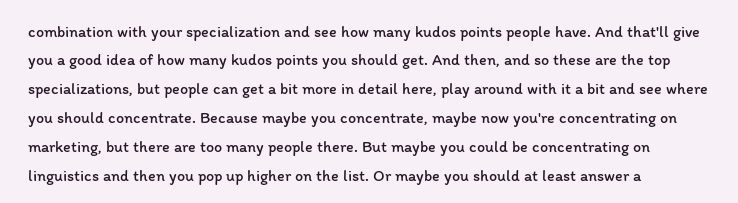combination with your specialization and see how many kudos points people have. And that'll give you a good idea of how many kudos points you should get. And then, and so these are the top specializations, but people can get a bit more in detail here, play around with it a bit and see where you should concentrate. Because maybe you concentrate, maybe now you're concentrating on marketing, but there are too many people there. But maybe you could be concentrating on linguistics and then you pop up higher on the list. Or maybe you should at least answer a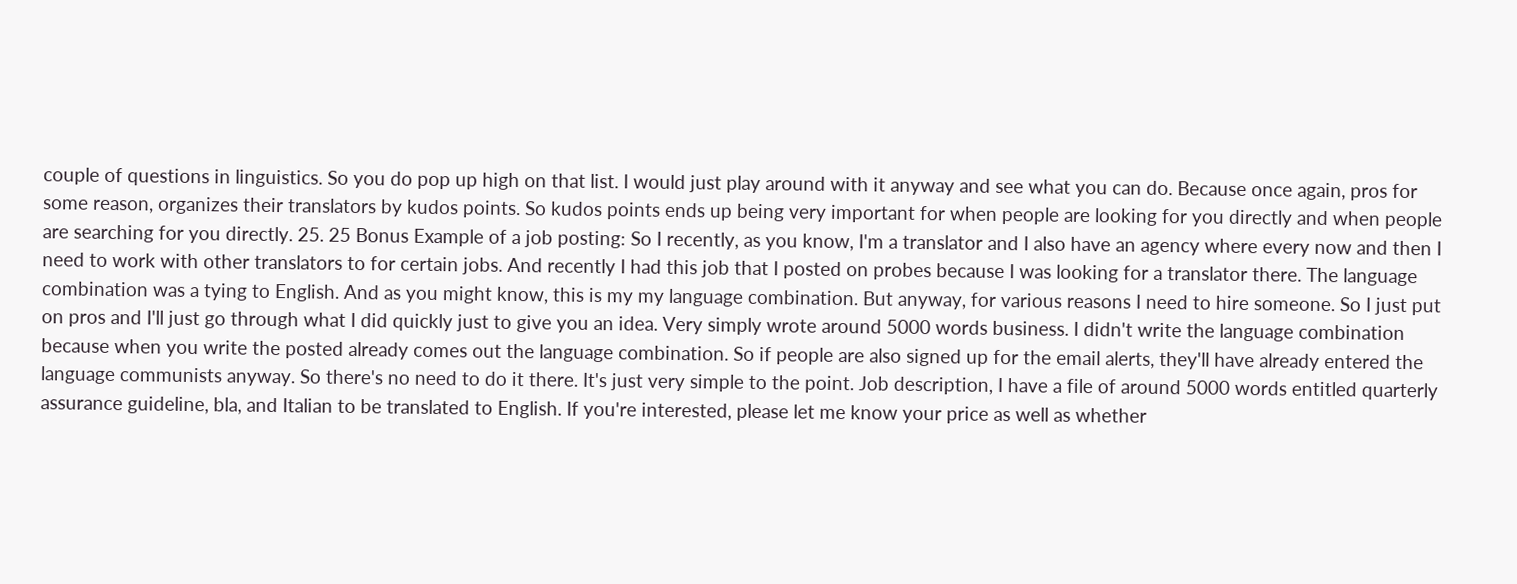couple of questions in linguistics. So you do pop up high on that list. I would just play around with it anyway and see what you can do. Because once again, pros for some reason, organizes their translators by kudos points. So kudos points ends up being very important for when people are looking for you directly and when people are searching for you directly. 25. 25 Bonus Example of a job posting: So I recently, as you know, I'm a translator and I also have an agency where every now and then I need to work with other translators to for certain jobs. And recently I had this job that I posted on probes because I was looking for a translator there. The language combination was a tying to English. And as you might know, this is my my language combination. But anyway, for various reasons I need to hire someone. So I just put on pros and I'll just go through what I did quickly just to give you an idea. Very simply wrote around 5000 words business. I didn't write the language combination because when you write the posted already comes out the language combination. So if people are also signed up for the email alerts, they'll have already entered the language communists anyway. So there's no need to do it there. It's just very simple to the point. Job description, I have a file of around 5000 words entitled quarterly assurance guideline, bla, and Italian to be translated to English. If you're interested, please let me know your price as well as whether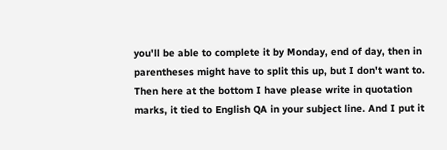you'll be able to complete it by Monday, end of day, then in parentheses might have to split this up, but I don't want to. Then here at the bottom I have please write in quotation marks, it tied to English QA in your subject line. And I put it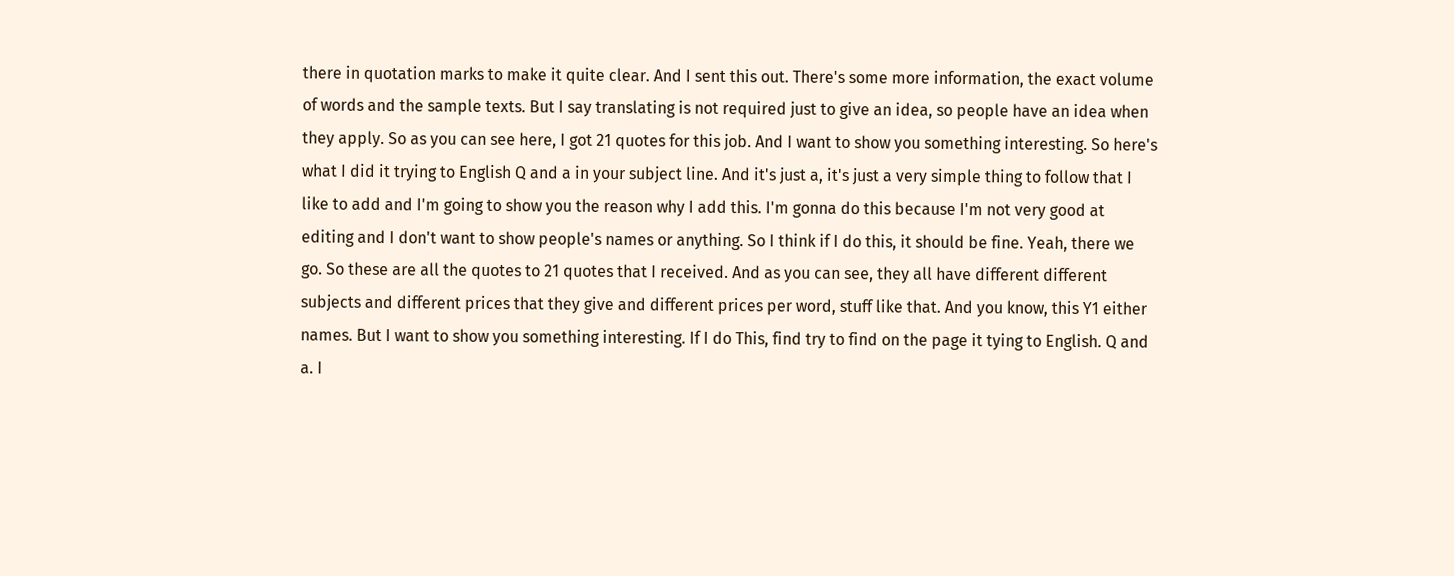there in quotation marks to make it quite clear. And I sent this out. There's some more information, the exact volume of words and the sample texts. But I say translating is not required just to give an idea, so people have an idea when they apply. So as you can see here, I got 21 quotes for this job. And I want to show you something interesting. So here's what I did it trying to English Q and a in your subject line. And it's just a, it's just a very simple thing to follow that I like to add and I'm going to show you the reason why I add this. I'm gonna do this because I'm not very good at editing and I don't want to show people's names or anything. So I think if I do this, it should be fine. Yeah, there we go. So these are all the quotes to 21 quotes that I received. And as you can see, they all have different different subjects and different prices that they give and different prices per word, stuff like that. And you know, this Y1 either names. But I want to show you something interesting. If I do This, find try to find on the page it tying to English. Q and a. I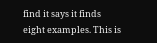find it says it finds eight examples. This is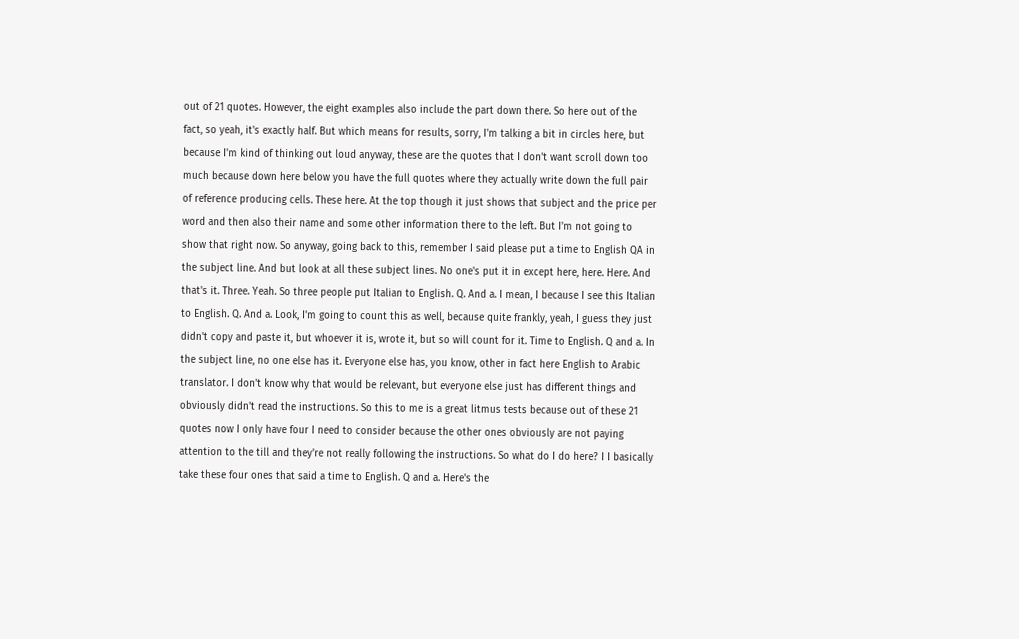out of 21 quotes. However, the eight examples also include the part down there. So here out of the fact, so yeah, it's exactly half. But which means for results, sorry, I'm talking a bit in circles here, but because I'm kind of thinking out loud anyway, these are the quotes that I don't want scroll down too much because down here below you have the full quotes where they actually write down the full pair of reference producing cells. These here. At the top though it just shows that subject and the price per word and then also their name and some other information there to the left. But I'm not going to show that right now. So anyway, going back to this, remember I said please put a time to English QA in the subject line. And but look at all these subject lines. No one's put it in except here, here. Here. And that's it. Three. Yeah. So three people put Italian to English. Q. And a. I mean, I because I see this Italian to English. Q. And a. Look, I'm going to count this as well, because quite frankly, yeah, I guess they just didn't copy and paste it, but whoever it is, wrote it, but so will count for it. Time to English. Q and a. In the subject line, no one else has it. Everyone else has, you know, other in fact here English to Arabic translator. I don't know why that would be relevant, but everyone else just has different things and obviously didn't read the instructions. So this to me is a great litmus tests because out of these 21 quotes now I only have four I need to consider because the other ones obviously are not paying attention to the till and they're not really following the instructions. So what do I do here? I I basically take these four ones that said a time to English. Q and a. Here's the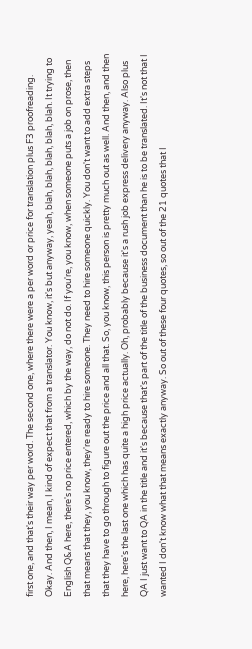first one, and that's their way per word. The second one, where there were a per word or price for translation plus F3 proofreading. Okay. And then, I mean, I kind of expect that from a translator. You know, it's but anyway, yeah, blah, blah, blah, blah, blah. It trying to English Q&A here, there's no price entered, which by the way, do not do. If you're, you know, when someone puts a job on prose, then that means that they, you know, they're ready to hire someone. They need to hire someone quickly. You don't want to add extra steps that they have to go through to figure out the price and all that. So, you know, this person is pretty much out as well. And then, and then here, here's the last one which has quite a high price actually. Oh, probably because it's a rush job express delivery anyway. Also plus QA I just want to QA in the title and it's because that's part of the title of the business document than he is to be translated. It's not that I wanted I don't know what that means exactly anyway. So out of these four quotes, so out of the 21 quotes that I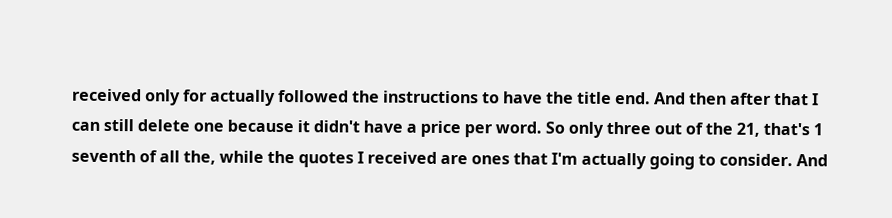received only for actually followed the instructions to have the title end. And then after that I can still delete one because it didn't have a price per word. So only three out of the 21, that's 1 seventh of all the, while the quotes I received are ones that I'm actually going to consider. And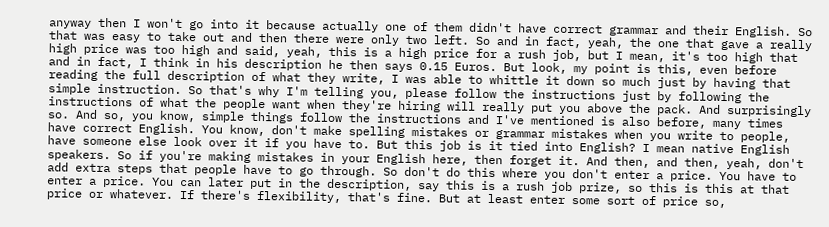anyway then I won't go into it because actually one of them didn't have correct grammar and their English. So that was easy to take out and then there were only two left. So and in fact, yeah, the one that gave a really high price was too high and said, yeah, this is a high price for a rush job, but I mean, it's too high that and in fact, I think in his description he then says 0.15 Euros. But look, my point is this, even before reading the full description of what they write, I was able to whittle it down so much just by having that simple instruction. So that's why I'm telling you, please follow the instructions just by following the instructions of what the people want when they're hiring will really put you above the pack. And surprisingly so. And so, you know, simple things follow the instructions and I've mentioned is also before, many times have correct English. You know, don't make spelling mistakes or grammar mistakes when you write to people, have someone else look over it if you have to. But this job is it tied into English? I mean native English speakers. So if you're making mistakes in your English here, then forget it. And then, and then, yeah, don't add extra steps that people have to go through. So don't do this where you don't enter a price. You have to enter a price. You can later put in the description, say this is a rush job prize, so this is this at that price or whatever. If there's flexibility, that's fine. But at least enter some sort of price so,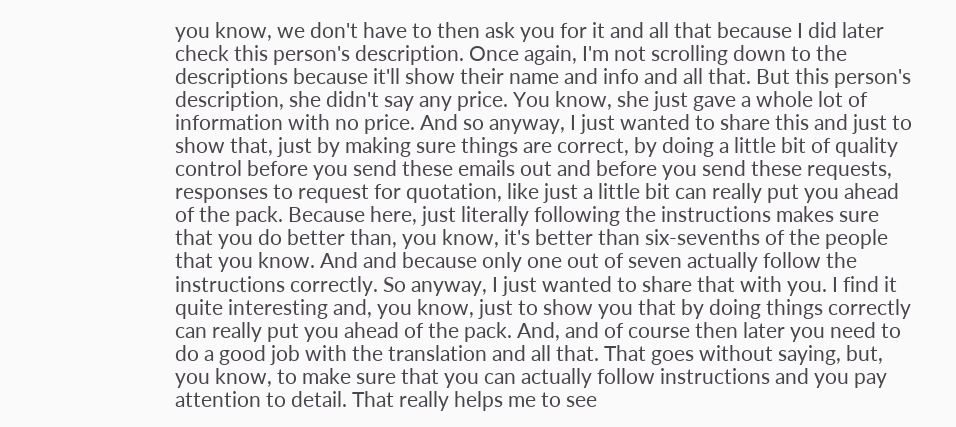you know, we don't have to then ask you for it and all that because I did later check this person's description. Once again, I'm not scrolling down to the descriptions because it'll show their name and info and all that. But this person's description, she didn't say any price. You know, she just gave a whole lot of information with no price. And so anyway, I just wanted to share this and just to show that, just by making sure things are correct, by doing a little bit of quality control before you send these emails out and before you send these requests, responses to request for quotation, like just a little bit can really put you ahead of the pack. Because here, just literally following the instructions makes sure that you do better than, you know, it's better than six-sevenths of the people that you know. And and because only one out of seven actually follow the instructions correctly. So anyway, I just wanted to share that with you. I find it quite interesting and, you know, just to show you that by doing things correctly can really put you ahead of the pack. And, and of course then later you need to do a good job with the translation and all that. That goes without saying, but, you know, to make sure that you can actually follow instructions and you pay attention to detail. That really helps me to see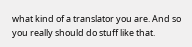what kind of a translator you are. And so you really should do stuff like that.